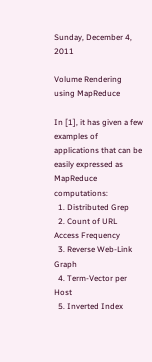Sunday, December 4, 2011

Volume Rendering using MapReduce

In [1], it has given a few examples of applications that can be easily expressed as MapReduce computations:
  1. Distributed Grep
  2. Count of URL Access Frequency
  3. Reverse Web-Link Graph
  4. Term-Vector per Host
  5. Inverted Index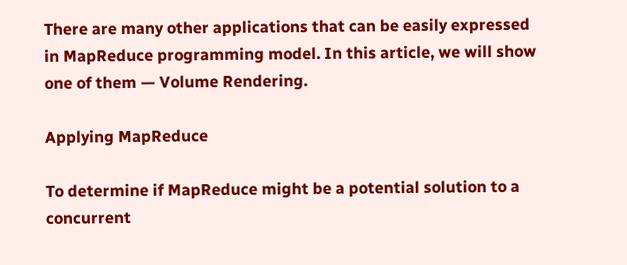There are many other applications that can be easily expressed in MapReduce programming model. In this article, we will show one of them — Volume Rendering.

Applying MapReduce

To determine if MapReduce might be a potential solution to a concurrent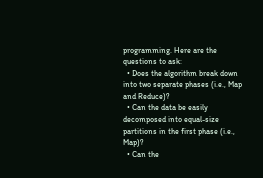programming. Here are the questions to ask:
  • Does the algorithm break down into two separate phases (i.e., Map and Reduce)?
  • Can the data be easily decomposed into equal-size partitions in the first phase (i.e., Map)?
  • Can the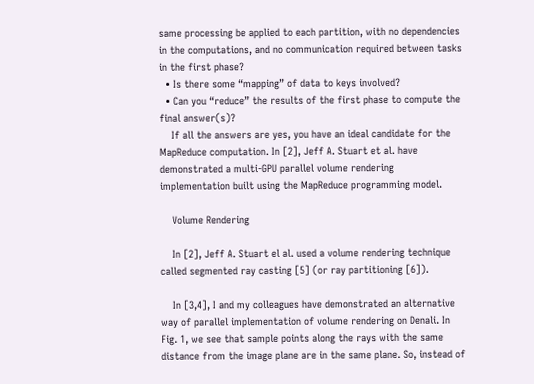same processing be applied to each partition, with no dependencies in the computations, and no communication required between tasks in the first phase?
  • Is there some “mapping” of data to keys involved?
  • Can you “reduce” the results of the first phase to compute the final answer(s)?
    If all the answers are yes, you have an ideal candidate for the MapReduce computation. In [2], Jeff A. Stuart et al. have demonstrated a multi-GPU parallel volume rendering implementation built using the MapReduce programming model.

    Volume Rendering

    In [2], Jeff A. Stuart el al. used a volume rendering technique called segmented ray casting [5] (or ray partitioning [6]).

    In [3,4], I and my colleagues have demonstrated an alternative way of parallel implementation of volume rendering on Denali. In Fig. 1, we see that sample points along the rays with the same distance from the image plane are in the same plane. So, instead of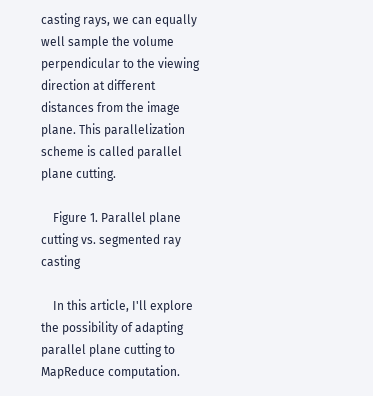casting rays, we can equally well sample the volume perpendicular to the viewing direction at different distances from the image plane. This parallelization scheme is called parallel plane cutting.

    Figure 1. Parallel plane cutting vs. segmented ray casting

    In this article, I'll explore the possibility of adapting parallel plane cutting to MapReduce computation.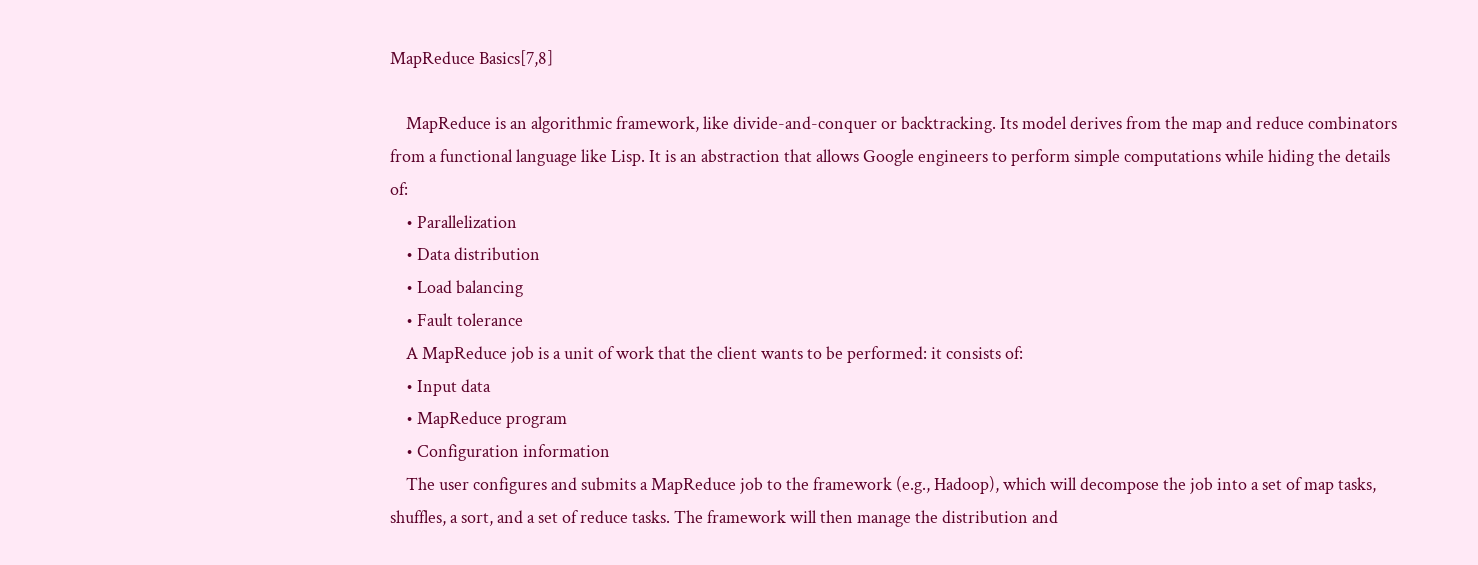MapReduce Basics[7,8]

    MapReduce is an algorithmic framework, like divide-and-conquer or backtracking. Its model derives from the map and reduce combinators from a functional language like Lisp. It is an abstraction that allows Google engineers to perform simple computations while hiding the details of:
    • Parallelization
    • Data distribution
    • Load balancing
    • Fault tolerance
    A MapReduce job is a unit of work that the client wants to be performed: it consists of:
    • Input data
    • MapReduce program
    • Configuration information
    The user configures and submits a MapReduce job to the framework (e.g., Hadoop), which will decompose the job into a set of map tasks, shuffles, a sort, and a set of reduce tasks. The framework will then manage the distribution and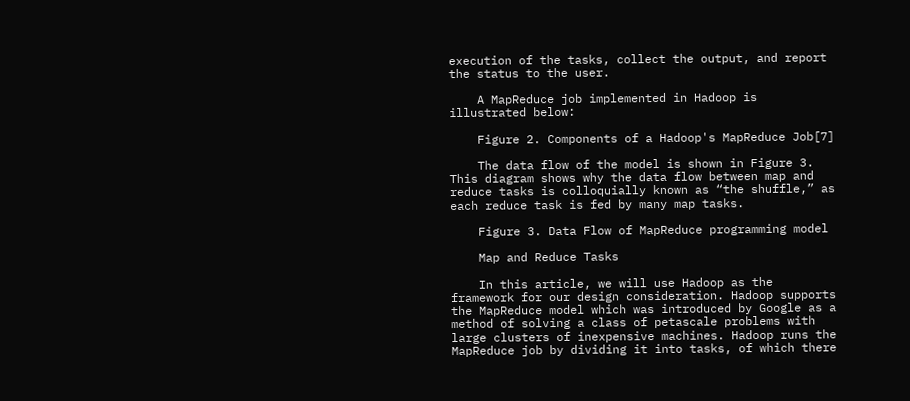execution of the tasks, collect the output, and report the status to the user.

    A MapReduce job implemented in Hadoop is illustrated below:

    Figure 2. Components of a Hadoop's MapReduce Job[7]

    The data flow of the model is shown in Figure 3. This diagram shows why the data flow between map and reduce tasks is colloquially known as “the shuffle,” as each reduce task is fed by many map tasks.

    Figure 3. Data Flow of MapReduce programming model

    Map and Reduce Tasks

    In this article, we will use Hadoop as the framework for our design consideration. Hadoop supports the MapReduce model which was introduced by Google as a method of solving a class of petascale problems with large clusters of inexpensive machines. Hadoop runs the MapReduce job by dividing it into tasks, of which there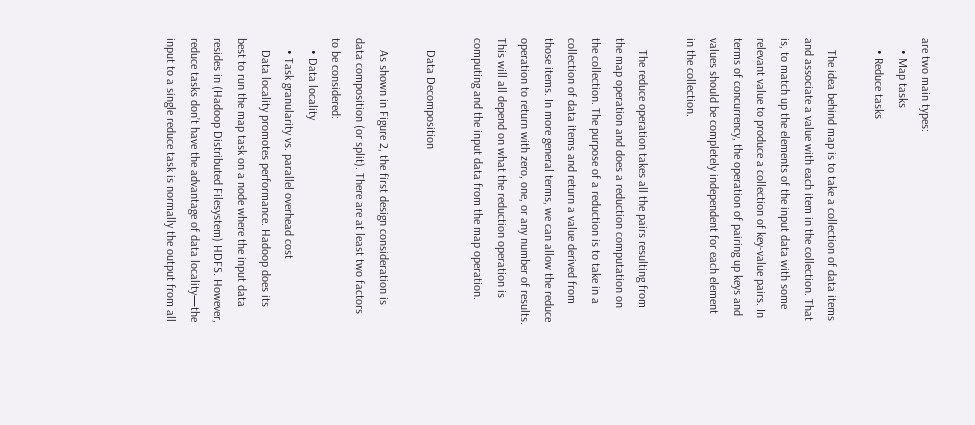are two main types:
    • Map tasks
    • Reduce tasks

    The idea behind map is to take a collection of data items and associate a value with each item in the collection. That is, to match up the elements of the input data with some relevant value to produce a collection of key-value pairs. In terms of concurrency, the operation of pairing up keys and values should be completely independent for each element in the collection.

    The reduce operation takes all the pairs resulting from the map operation and does a reduction computation on the collection. The purpose of a reduction is to take in a collection of data items and return a value derived from those items. In more general terms, we can allow the reduce operation to return with zero, one, or any number of results. This will all depend on what the reduction operation is computing and the input data from the map operation.

    Data Decomposition

    As shown in Figure 2, the first design consideration is data composition (or split). There are at least two factors to be considered:
    • Data locality
    • Task granularity vs. parallel overhead cost
    Data locality promotes performance. Hadoop does its best to run the map task on a node where the input data resides in (Hadoop Distributed Filesystem) HDFS. However, reduce tasks don’t have the advantage of data locality—the input to a single reduce task is normally the output from all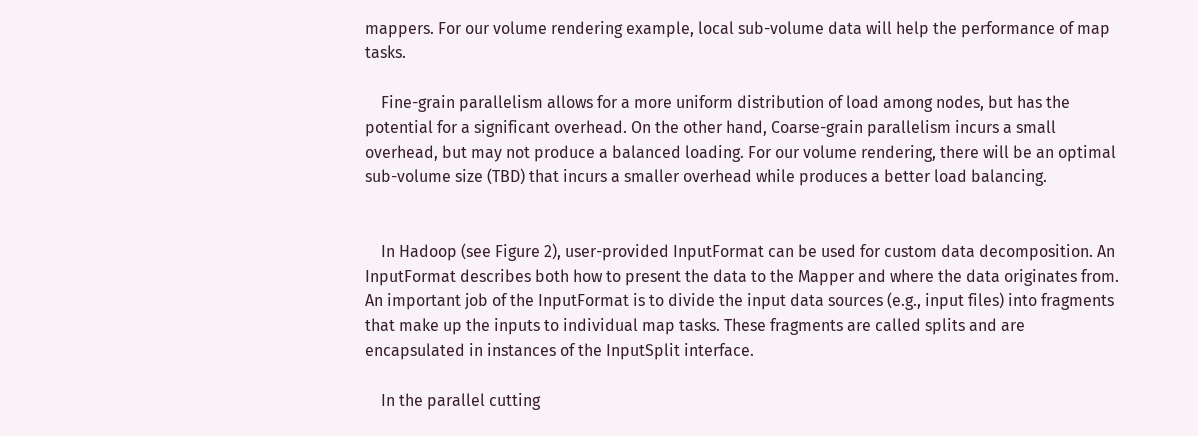mappers. For our volume rendering example, local sub-volume data will help the performance of map tasks.

    Fine-grain parallelism allows for a more uniform distribution of load among nodes, but has the potential for a significant overhead. On the other hand, Coarse-grain parallelism incurs a small overhead, but may not produce a balanced loading. For our volume rendering, there will be an optimal sub-volume size (TBD) that incurs a smaller overhead while produces a better load balancing.


    In Hadoop (see Figure 2), user-provided InputFormat can be used for custom data decomposition. An InputFormat describes both how to present the data to the Mapper and where the data originates from. An important job of the InputFormat is to divide the input data sources (e.g., input files) into fragments that make up the inputs to individual map tasks. These fragments are called splits and are encapsulated in instances of the InputSplit interface.

    In the parallel cutting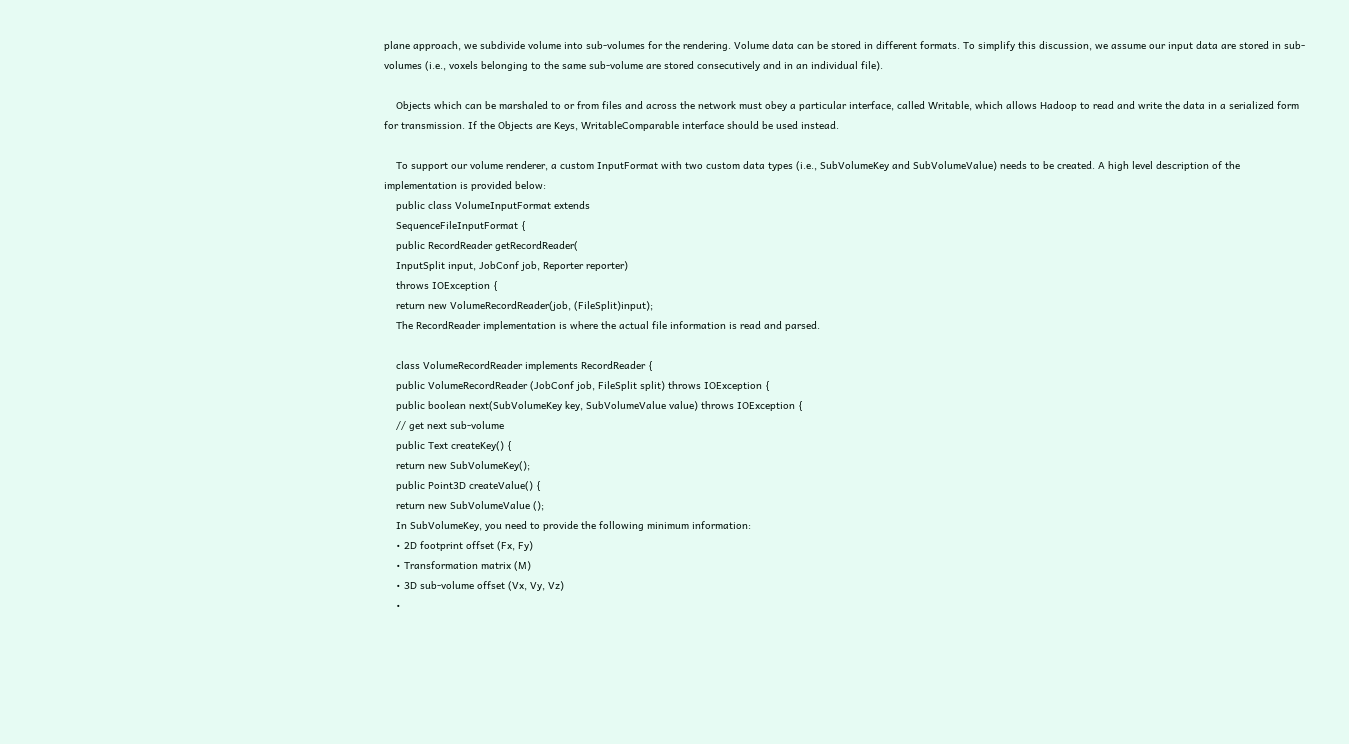plane approach, we subdivide volume into sub-volumes for the rendering. Volume data can be stored in different formats. To simplify this discussion, we assume our input data are stored in sub-volumes (i.e., voxels belonging to the same sub-volume are stored consecutively and in an individual file).

    Objects which can be marshaled to or from files and across the network must obey a particular interface, called Writable, which allows Hadoop to read and write the data in a serialized form for transmission. If the Objects are Keys, WritableComparable interface should be used instead.

    To support our volume renderer, a custom InputFormat with two custom data types (i.e., SubVolumeKey and SubVolumeValue) needs to be created. A high level description of the implementation is provided below:
    public class VolumeInputFormat extends
    SequenceFileInputFormat {
    public RecordReader getRecordReader(
    InputSplit input, JobConf job, Reporter reporter)
    throws IOException {
    return new VolumeRecordReader(job, (FileSplit)input);
    The RecordReader implementation is where the actual file information is read and parsed.

    class VolumeRecordReader implements RecordReader {
    public VolumeRecordReader (JobConf job, FileSplit split) throws IOException {
    public boolean next(SubVolumeKey key, SubVolumeValue value) throws IOException {
    // get next sub-volume
    public Text createKey() {
    return new SubVolumeKey();
    public Point3D createValue() {
    return new SubVolumeValue ();
    In SubVolumeKey, you need to provide the following minimum information:
    • 2D footprint offset (Fx, Fy)
    • Transformation matrix (M)
    • 3D sub-volume offset (Vx, Vy, Vz)
    •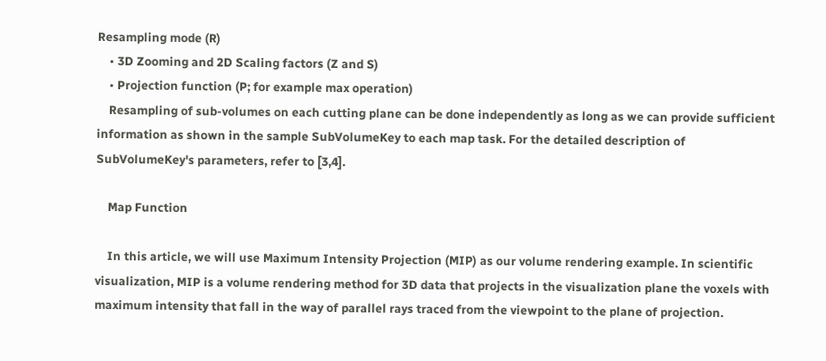Resampling mode (R)
    • 3D Zooming and 2D Scaling factors (Z and S)
    • Projection function (P; for example max operation)
    Resampling of sub-volumes on each cutting plane can be done independently as long as we can provide sufficient information as shown in the sample SubVolumeKey to each map task. For the detailed description of SubVolumeKey's parameters, refer to [3,4].

    Map Function

    In this article, we will use Maximum Intensity Projection (MIP) as our volume rendering example. In scientific visualization, MIP is a volume rendering method for 3D data that projects in the visualization plane the voxels with maximum intensity that fall in the way of parallel rays traced from the viewpoint to the plane of projection.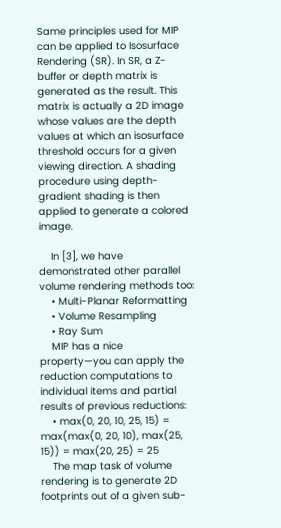Same principles used for MIP can be applied to Isosurface Rendering (SR). In SR, a Z-buffer or depth matrix is generated as the result. This matrix is actually a 2D image whose values are the depth values at which an isosurface threshold occurs for a given viewing direction. A shading procedure using depth-gradient shading is then applied to generate a colored image.

    In [3], we have demonstrated other parallel volume rendering methods too:
    • Multi-Planar Reformatting
    • Volume Resampling
    • Ray Sum
    MIP has a nice property—you can apply the reduction computations to individual items and partial results of previous reductions:
    • max(0, 20, 10, 25, 15) = max(max(0, 20, 10), max(25, 15)) = max(20, 25) = 25
    The map task of volume rendering is to generate 2D footprints out of a given sub-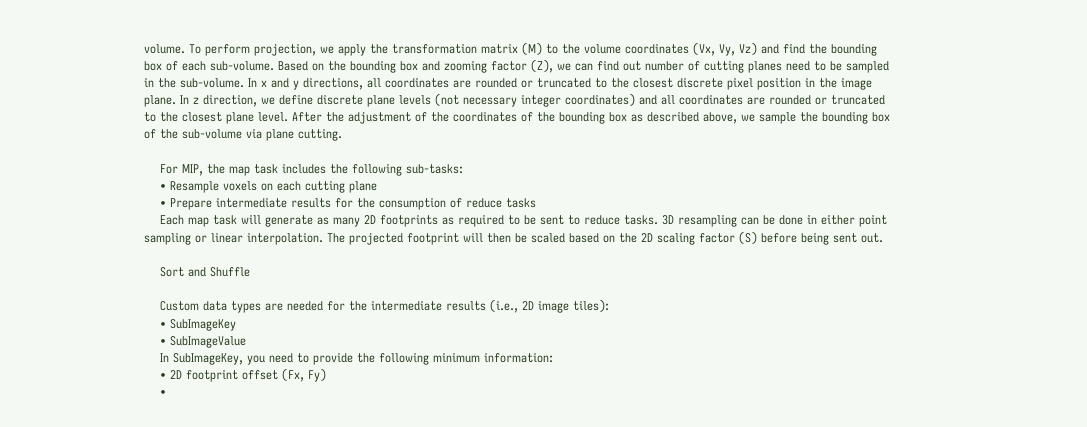volume. To perform projection, we apply the transformation matrix (M) to the volume coordinates (Vx, Vy, Vz) and find the bounding box of each sub-volume. Based on the bounding box and zooming factor (Z), we can find out number of cutting planes need to be sampled in the sub-volume. In x and y directions, all coordinates are rounded or truncated to the closest discrete pixel position in the image plane. In z direction, we define discrete plane levels (not necessary integer coordinates) and all coordinates are rounded or truncated to the closest plane level. After the adjustment of the coordinates of the bounding box as described above, we sample the bounding box of the sub-volume via plane cutting.

    For MIP, the map task includes the following sub-tasks:
    • Resample voxels on each cutting plane
    • Prepare intermediate results for the consumption of reduce tasks
    Each map task will generate as many 2D footprints as required to be sent to reduce tasks. 3D resampling can be done in either point sampling or linear interpolation. The projected footprint will then be scaled based on the 2D scaling factor (S) before being sent out.

    Sort and Shuffle

    Custom data types are needed for the intermediate results (i.e., 2D image tiles):
    • SubImageKey
    • SubImageValue
    In SubImageKey, you need to provide the following minimum information:
    • 2D footprint offset (Fx, Fy)
    •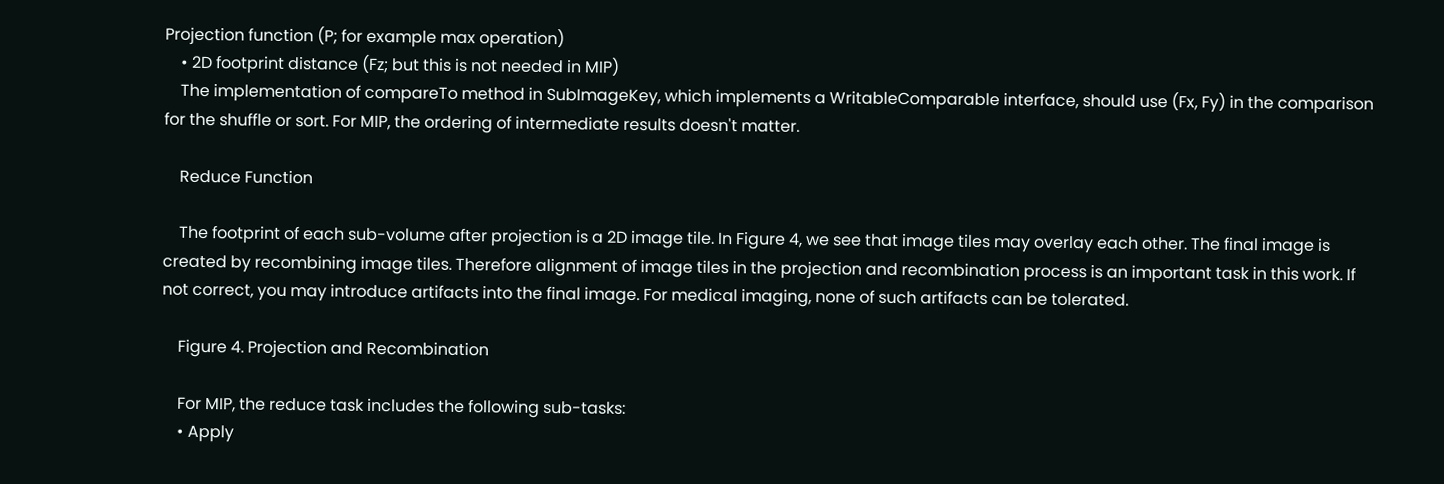Projection function (P; for example max operation)
    • 2D footprint distance (Fz; but this is not needed in MIP)
    The implementation of compareTo method in SubImageKey, which implements a WritableComparable interface, should use (Fx, Fy) in the comparison for the shuffle or sort. For MIP, the ordering of intermediate results doesn't matter.

    Reduce Function

    The footprint of each sub-volume after projection is a 2D image tile. In Figure 4, we see that image tiles may overlay each other. The final image is created by recombining image tiles. Therefore alignment of image tiles in the projection and recombination process is an important task in this work. If not correct, you may introduce artifacts into the final image. For medical imaging, none of such artifacts can be tolerated.

    Figure 4. Projection and Recombination

    For MIP, the reduce task includes the following sub-tasks:
    • Apply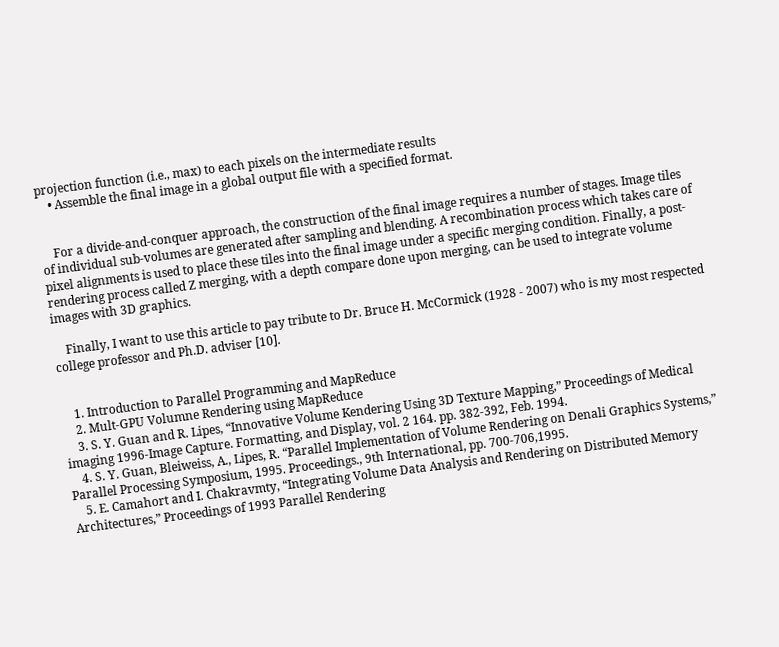projection function (i.e., max) to each pixels on the intermediate results
    • Assemble the final image in a global output file with a specified format.


    For a divide-and-conquer approach, the construction of the final image requires a number of stages. Image tiles of individual sub-volumes are generated after sampling and blending. A recombination process which takes care of pixel alignments is used to place these tiles into the final image under a specific merging condition. Finally, a post-rendering process called Z merging, with a depth compare done upon merging, can be used to integrate volume images with 3D graphics.

    Finally, I want to use this article to pay tribute to Dr. Bruce H. McCormick (1928 - 2007) who is my most respected college professor and Ph.D. adviser [10].


    1. Introduction to Parallel Programming and MapReduce
    2. Mult-GPU Volumne Rendering using MapReduce
    3. S. Y. Guan and R. Lipes, “Innovative Volume Kendering Using 3D Texture Mapping,” Proceedings of Medical imaging 1996-Image Capture. Formatting, and Display, vol. 2 164. pp. 382-392, Feb. 1994.
    4. S. Y. Guan, Bleiweiss, A., Lipes, R. “Parallel Implementation of Volume Rendering on Denali Graphics Systems,” Parallel Processing Symposium, 1995. Proceedings., 9th International, pp. 700-706,1995.
    5. E. Camahort and I. Chakravmty, “Integrating Volume Data Analysis and Rendering on Distributed Memory Architectures,” Proceedings of 1993 Parallel Rendering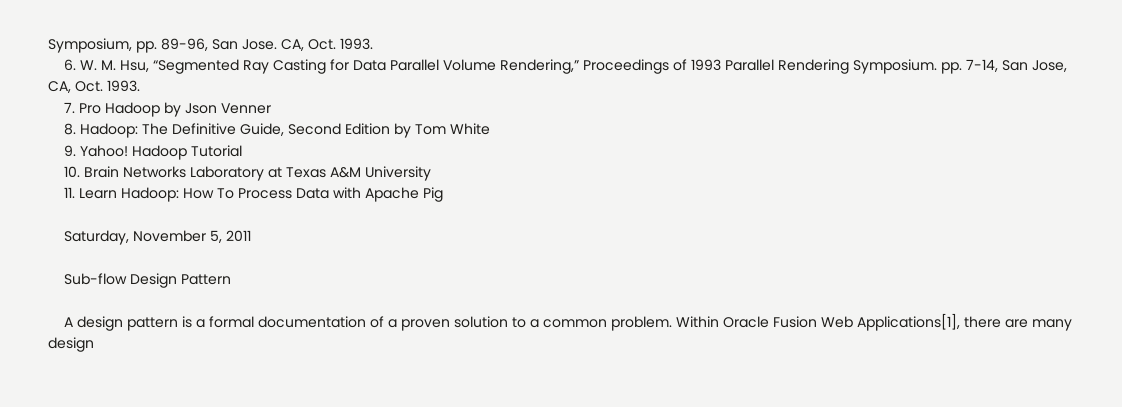Symposium, pp. 89-96, San Jose. CA, Oct. 1993.
    6. W. M. Hsu, “Segmented Ray Casting for Data Parallel Volume Rendering,” Proceedings of 1993 Parallel Rendering Symposium. pp. 7-14, San Jose, CA, Oct. 1993.
    7. Pro Hadoop by Json Venner
    8. Hadoop: The Definitive Guide, Second Edition by Tom White
    9. Yahoo! Hadoop Tutorial
    10. Brain Networks Laboratory at Texas A&M University
    11. Learn Hadoop: How To Process Data with Apache Pig

    Saturday, November 5, 2011

    Sub-flow Design Pattern

    A design pattern is a formal documentation of a proven solution to a common problem. Within Oracle Fusion Web Applications[1], there are many design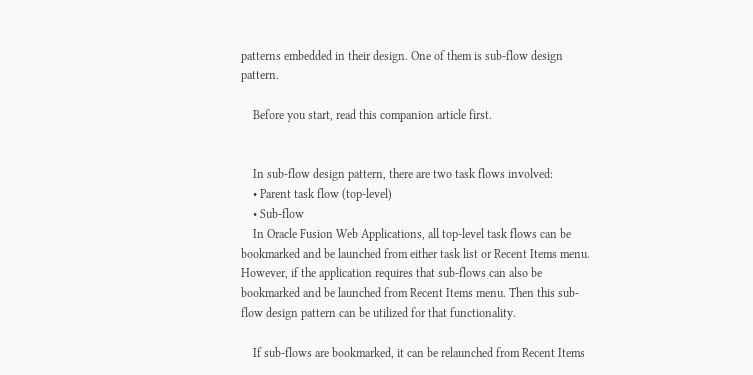patterns embedded in their design. One of them is sub-flow design pattern.

    Before you start, read this companion article first.


    In sub-flow design pattern, there are two task flows involved:
    • Parent task flow (top-level)
    • Sub-flow
    In Oracle Fusion Web Applications, all top-level task flows can be bookmarked and be launched from either task list or Recent Items menu. However, if the application requires that sub-flows can also be bookmarked and be launched from Recent Items menu. Then this sub-flow design pattern can be utilized for that functionality.

    If sub-flows are bookmarked, it can be relaunched from Recent Items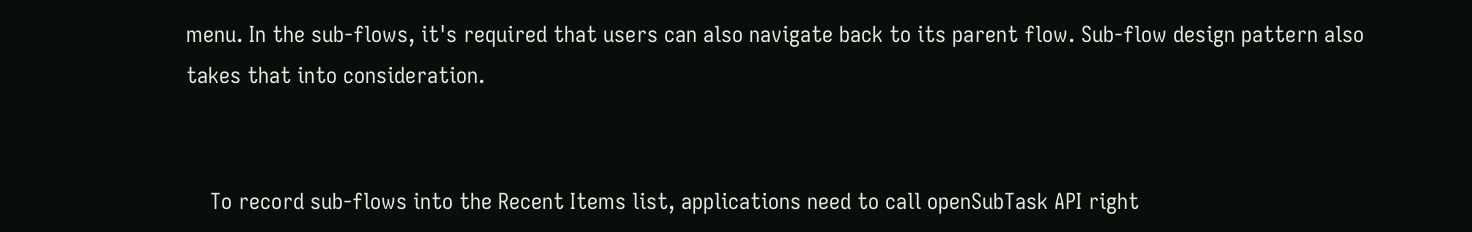menu. In the sub-flows, it's required that users can also navigate back to its parent flow. Sub-flow design pattern also takes that into consideration.


    To record sub-flows into the Recent Items list, applications need to call openSubTask API right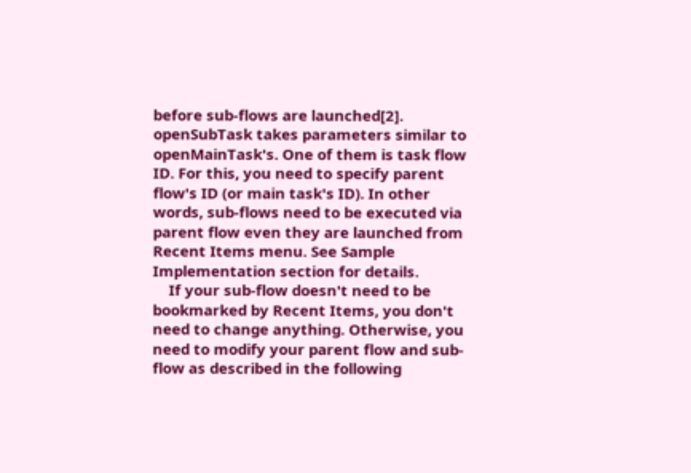before sub-flows are launched[2]. openSubTask takes parameters similar to openMainTask's. One of them is task flow ID. For this, you need to specify parent flow's ID (or main task's ID). In other words, sub-flows need to be executed via parent flow even they are launched from Recent Items menu. See Sample Implementation section for details.
    If your sub-flow doesn't need to be bookmarked by Recent Items, you don't need to change anything. Otherwise, you need to modify your parent flow and sub-flow as described in the following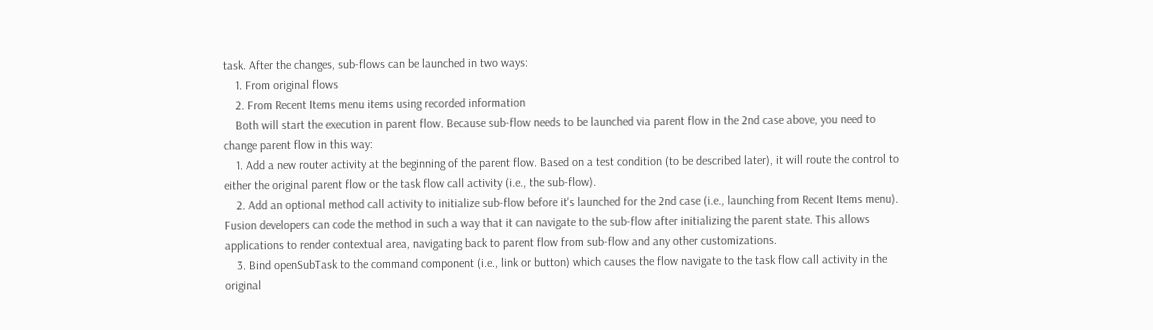task. After the changes, sub-flows can be launched in two ways:
    1. From original flows
    2. From Recent Items menu items using recorded information
    Both will start the execution in parent flow. Because sub-flow needs to be launched via parent flow in the 2nd case above, you need to change parent flow in this way:
    1. Add a new router activity at the beginning of the parent flow. Based on a test condition (to be described later), it will route the control to either the original parent flow or the task flow call activity (i.e., the sub-flow).
    2. Add an optional method call activity to initialize sub-flow before it's launched for the 2nd case (i.e., launching from Recent Items menu). Fusion developers can code the method in such a way that it can navigate to the sub-flow after initializing the parent state. This allows applications to render contextual area, navigating back to parent flow from sub-flow and any other customizations.
    3. Bind openSubTask to the command component (i.e., link or button) which causes the flow navigate to the task flow call activity in the original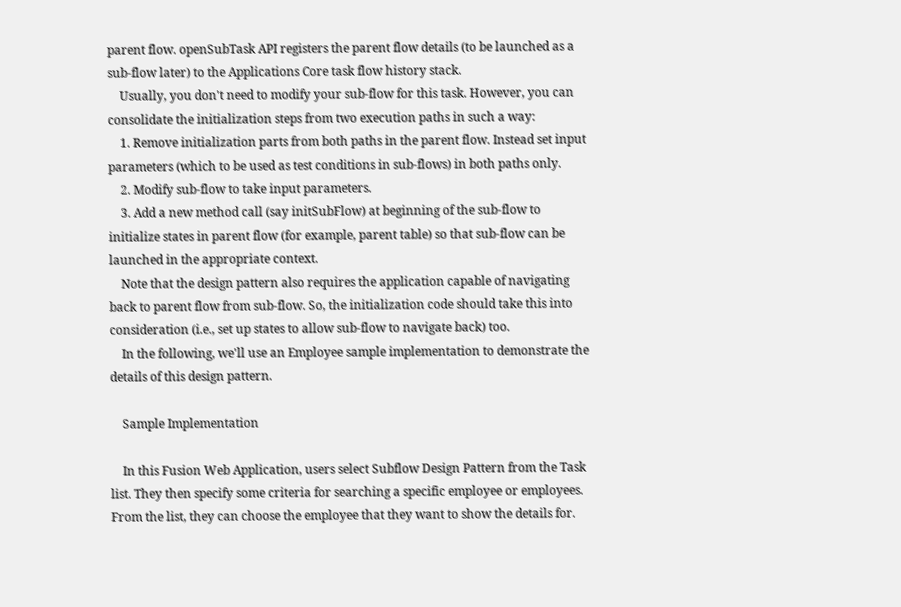parent flow. openSubTask API registers the parent flow details (to be launched as a sub-flow later) to the Applications Core task flow history stack.
    Usually, you don't need to modify your sub-flow for this task. However, you can consolidate the initialization steps from two execution paths in such a way:
    1. Remove initialization parts from both paths in the parent flow. Instead set input parameters (which to be used as test conditions in sub-flows) in both paths only.
    2. Modify sub-flow to take input parameters.
    3. Add a new method call (say initSubFlow) at beginning of the sub-flow to initialize states in parent flow (for example, parent table) so that sub-flow can be launched in the appropriate context.
    Note that the design pattern also requires the application capable of navigating back to parent flow from sub-flow. So, the initialization code should take this into consideration (i.e., set up states to allow sub-flow to navigate back) too.
    In the following, we'll use an Employee sample implementation to demonstrate the details of this design pattern.

    Sample Implementation

    In this Fusion Web Application, users select Subflow Design Pattern from the Task list. They then specify some criteria for searching a specific employee or employees. From the list, they can choose the employee that they want to show the details for.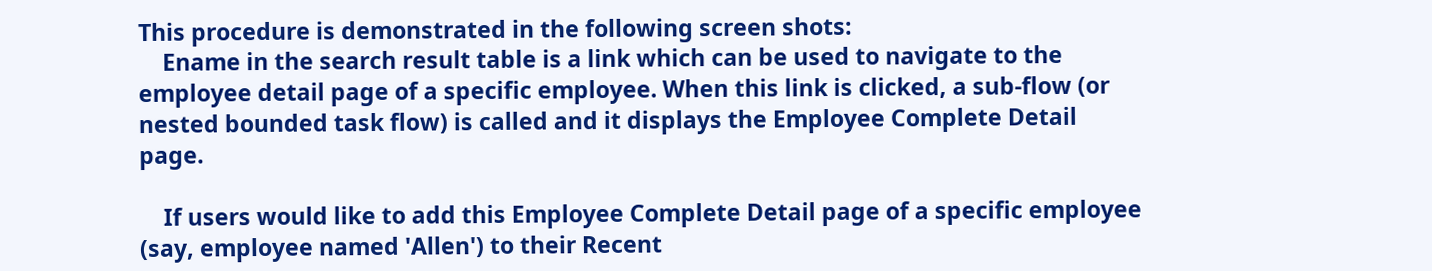This procedure is demonstrated in the following screen shots:
    Ename in the search result table is a link which can be used to navigate to the employee detail page of a specific employee. When this link is clicked, a sub-flow (or nested bounded task flow) is called and it displays the Employee Complete Detail page.

    If users would like to add this Employee Complete Detail page of a specific employee (say, employee named 'Allen') to their Recent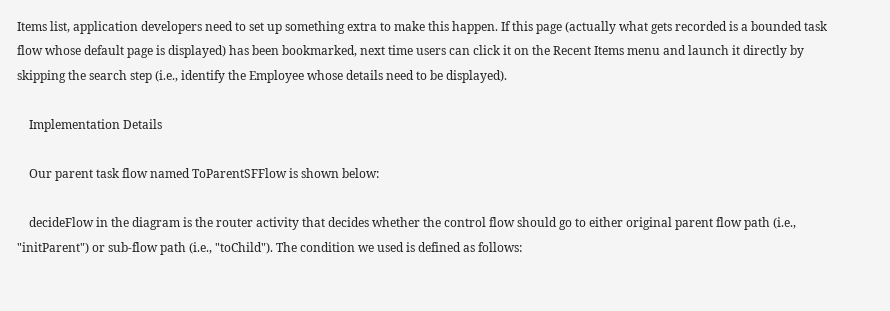Items list, application developers need to set up something extra to make this happen. If this page (actually what gets recorded is a bounded task flow whose default page is displayed) has been bookmarked, next time users can click it on the Recent Items menu and launch it directly by skipping the search step (i.e., identify the Employee whose details need to be displayed).

    Implementation Details

    Our parent task flow named ToParentSFFlow is shown below:

    decideFlow in the diagram is the router activity that decides whether the control flow should go to either original parent flow path (i.e., "initParent") or sub-flow path (i.e., "toChild"). The condition we used is defined as follows: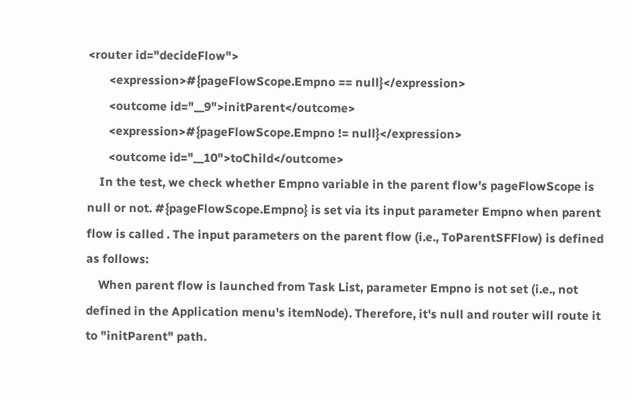<router id="decideFlow">
       <expression>#{pageFlowScope.Empno == null}</expression>
       <outcome id="__9">initParent</outcome>
       <expression>#{pageFlowScope.Empno != null}</expression>
       <outcome id="__10">toChild</outcome>
    In the test, we check whether Empno variable in the parent flow's pageFlowScope is null or not. #{pageFlowScope.Empno} is set via its input parameter Empno when parent flow is called . The input parameters on the parent flow (i.e., ToParentSFFlow) is defined as follows:
    When parent flow is launched from Task List, parameter Empno is not set (i.e., not defined in the Application menu's itemNode). Therefore, it's null and router will route it to "initParent" path.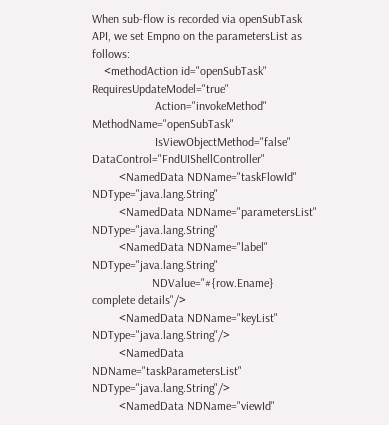When sub-flow is recorded via openSubTask API, we set Empno on the parametersList as follows:
    <methodAction id="openSubTask" RequiresUpdateModel="true"
                     Action="invokeMethod" MethodName="openSubTask"
                     IsViewObjectMethod="false" DataControl="FndUIShellController"
         <NamedData NDName="taskFlowId" NDType="java.lang.String"
         <NamedData NDName="parametersList" NDType="java.lang.String"
         <NamedData NDName="label" NDType="java.lang.String"
                    NDValue="#{row.Ename} complete details"/>
         <NamedData NDName="keyList" NDType="java.lang.String"/>
         <NamedData NDName="taskParametersList" NDType="java.lang.String"/>
         <NamedData NDName="viewId"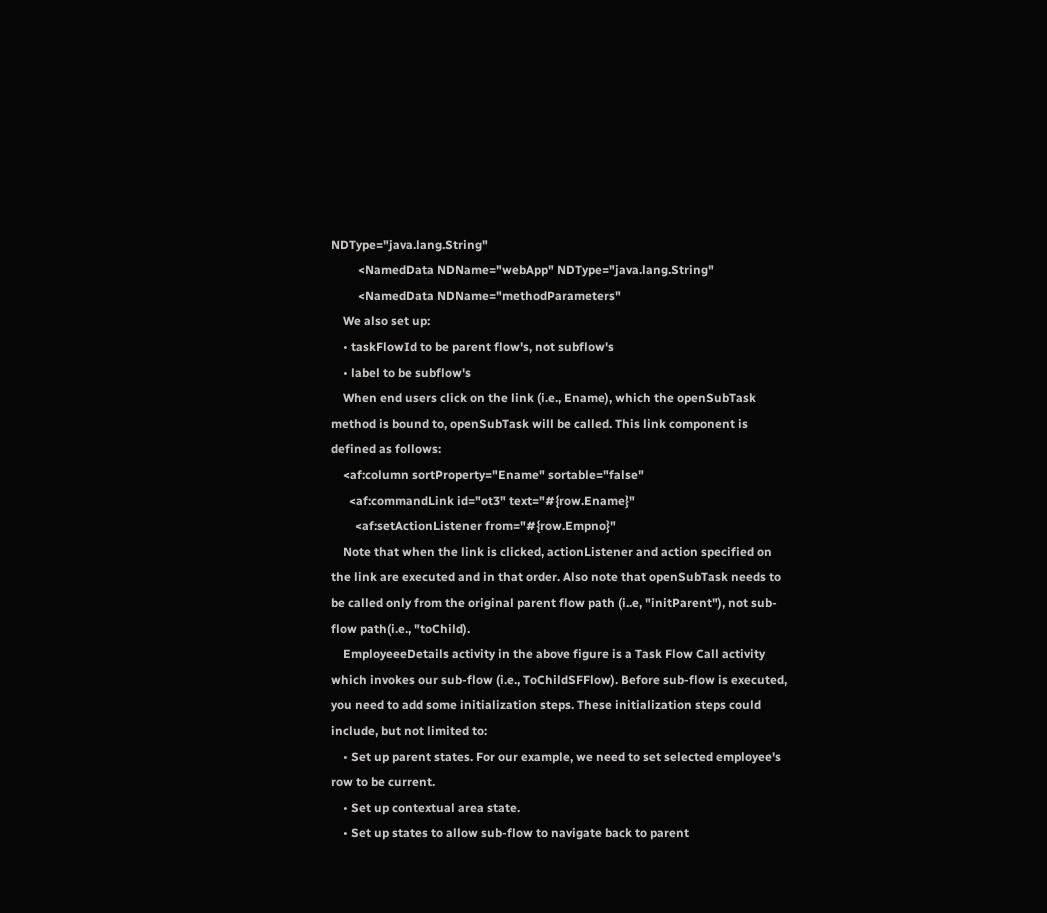NDType="java.lang.String"
         <NamedData NDName="webApp" NDType="java.lang.String"
         <NamedData NDName="methodParameters"
    We also set up:
    • taskFlowId to be parent flow's, not subflow's
    • label to be subflow's
    When end users click on the link (i.e., Ename), which the openSubTask method is bound to, openSubTask will be called. This link component is defined as follows:
    <af:column sortProperty="Ename" sortable="false"
      <af:commandLink id="ot3" text="#{row.Ename}"
        <af:setActionListener from="#{row.Empno}"
    Note that when the link is clicked, actionListener and action specified on the link are executed and in that order. Also note that openSubTask needs to be called only from the original parent flow path (i..e, "initParent"), not sub-flow path(i.e., "toChild).
    EmployeeeDetails activity in the above figure is a Task Flow Call activity which invokes our sub-flow (i.e., ToChildSFFlow). Before sub-flow is executed, you need to add some initialization steps. These initialization steps could include, but not limited to:
    • Set up parent states. For our example, we need to set selected employee's row to be current.
    • Set up contextual area state.
    • Set up states to allow sub-flow to navigate back to parent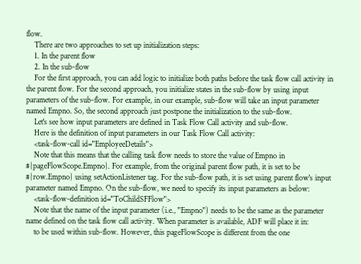flow.
    There are two approaches to set up initialization steps:
    1. In the parent flow
    2. In the sub-flow
    For the first approach, you can add logic to initialize both paths before the task flow call activity in the parent flow. For the second approach, you initialize states in the sub-flow by using input parameters of the sub-flow. For example, in our example, sub-flow will take an input parameter named Empno. So, the second approach just postpone the initialization to the sub-flow.
    Let's see how input parameters are defined in Task Flow Call activity and sub-flow.
    Here is the definition of input parameters in our Task Flow Call activity:
    <task-flow-call id="EmployeeDetails">
    Note that this means that the calling task flow needs to store the value of Empno in #{pageFlowScope.Empno}. For example, from the original parent flow path, it is set to be #{row.Empno} using setActionListener tag. For the sub-flow path, it is set using parent flow's input parameter named Empno. On the sub-flow, we need to specify its input parameters as below:
    <task-flow-definition id="ToChildSFFlow">
    Note that the name of the input parameter (i.e., "Empno") needs to be the same as the parameter name defined on the task flow call activity. When parameter is available, ADF will place it in:
    to be used within sub-flow. However, this pageFlowScope is different from the one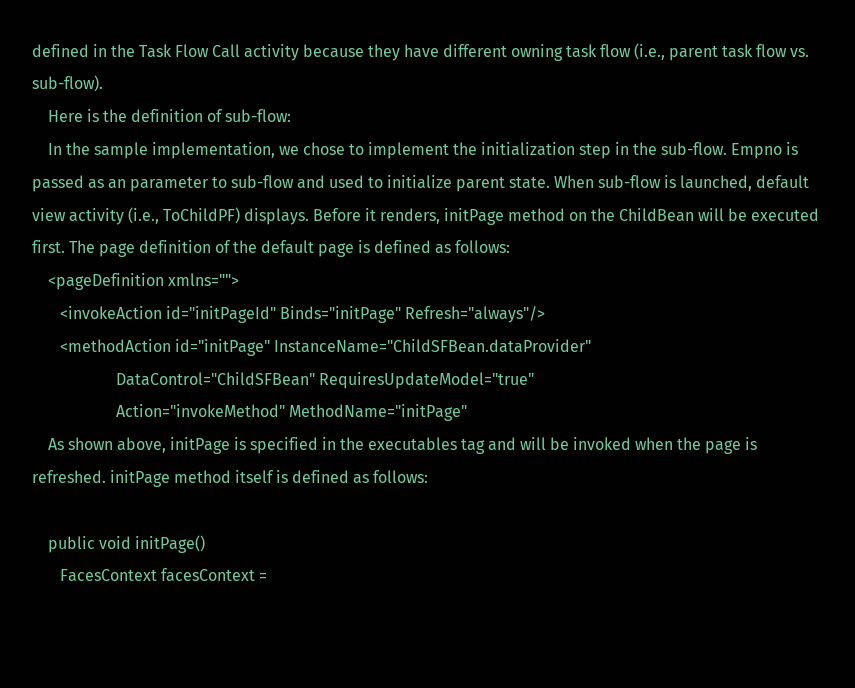defined in the Task Flow Call activity because they have different owning task flow (i.e., parent task flow vs. sub-flow).
    Here is the definition of sub-flow:
    In the sample implementation, we chose to implement the initialization step in the sub-flow. Empno is passed as an parameter to sub-flow and used to initialize parent state. When sub-flow is launched, default view activity (i.e., ToChildPF) displays. Before it renders, initPage method on the ChildBean will be executed first. The page definition of the default page is defined as follows:
    <pageDefinition xmlns="">
       <invokeAction id="initPageId" Binds="initPage" Refresh="always"/>
       <methodAction id="initPage" InstanceName="ChildSFBean.dataProvider"
                     DataControl="ChildSFBean" RequiresUpdateModel="true"
                     Action="invokeMethod" MethodName="initPage"
    As shown above, initPage is specified in the executables tag and will be invoked when the page is refreshed. initPage method itself is defined as follows:

    public void initPage()
       FacesContext facesContext =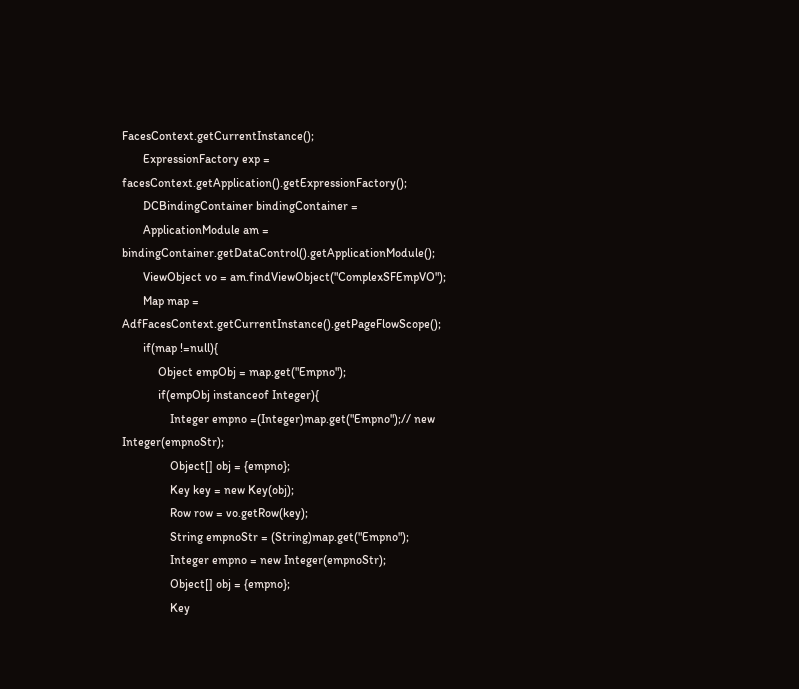FacesContext.getCurrentInstance();
       ExpressionFactory exp = facesContext.getApplication().getExpressionFactory();
       DCBindingContainer bindingContainer =
       ApplicationModule am = bindingContainer.getDataControl().getApplicationModule();
       ViewObject vo = am.findViewObject("ComplexSFEmpVO");
       Map map = AdfFacesContext.getCurrentInstance().getPageFlowScope();
       if(map !=null){
            Object empObj = map.get("Empno");
            if(empObj instanceof Integer){
                Integer empno =(Integer)map.get("Empno");// new Integer(empnoStr);
                Object[] obj = {empno};
                Key key = new Key(obj);
                Row row = vo.getRow(key);
                String empnoStr = (String)map.get("Empno");
                Integer empno = new Integer(empnoStr);
                Object[] obj = {empno};
                Key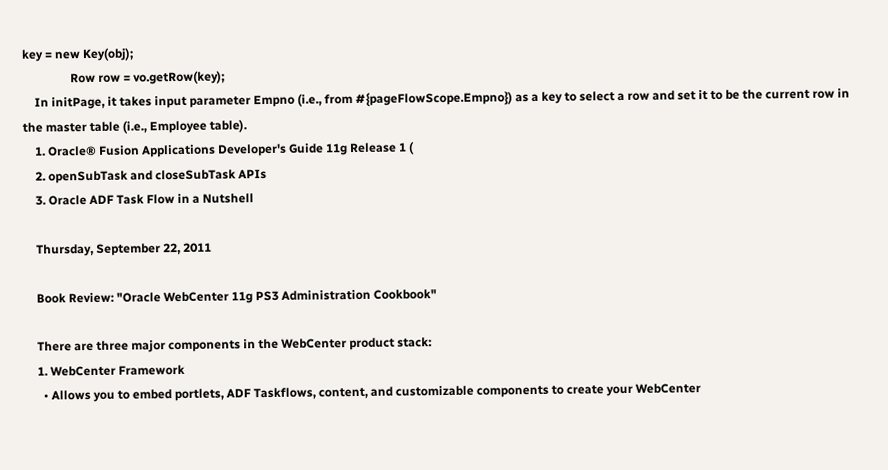key = new Key(obj);
                Row row = vo.getRow(key);
    In initPage, it takes input parameter Empno (i.e., from #{pageFlowScope.Empno}) as a key to select a row and set it to be the current row in the master table (i.e., Employee table).
    1. Oracle® Fusion Applications Developer's Guide 11g Release 1 (
    2. openSubTask and closeSubTask APIs
    3. Oracle ADF Task Flow in a Nutshell

    Thursday, September 22, 2011

    Book Review: "Oracle WebCenter 11g PS3 Administration Cookbook"

    There are three major components in the WebCenter product stack:
    1. WebCenter Framework
      • Allows you to embed portlets, ADF Taskflows, content, and customizable components to create your WebCenter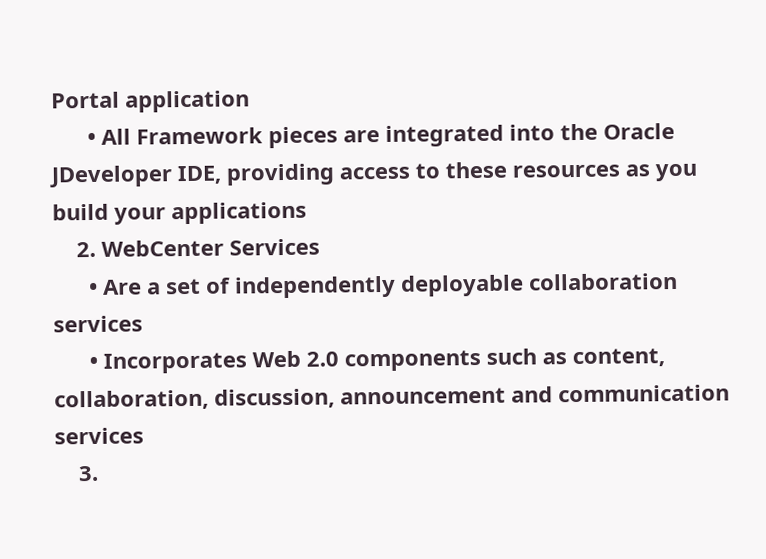Portal application
      • All Framework pieces are integrated into the Oracle JDeveloper IDE, providing access to these resources as you build your applications
    2. WebCenter Services
      • Are a set of independently deployable collaboration services
      • Incorporates Web 2.0 components such as content, collaboration, discussion, announcement and communication services
    3.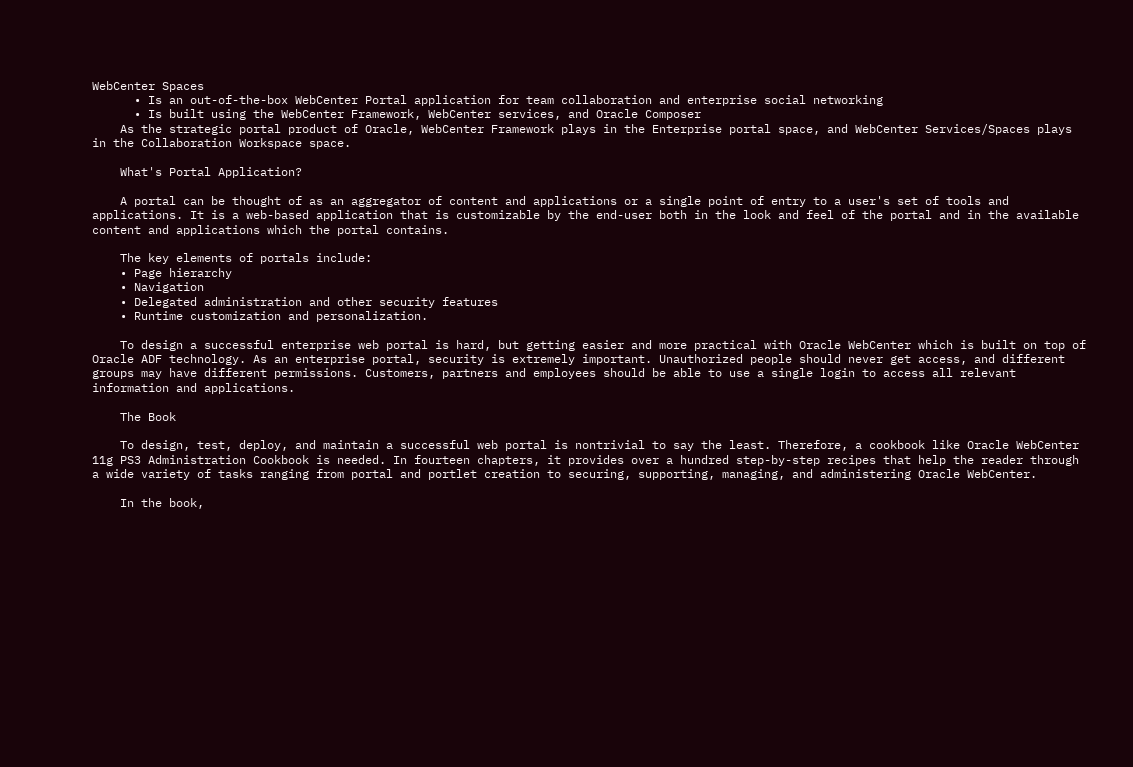WebCenter Spaces
      • Is an out-of-the-box WebCenter Portal application for team collaboration and enterprise social networking
      • Is built using the WebCenter Framework, WebCenter services, and Oracle Composer
    As the strategic portal product of Oracle, WebCenter Framework plays in the Enterprise portal space, and WebCenter Services/Spaces plays in the Collaboration Workspace space.

    What's Portal Application?

    A portal can be thought of as an aggregator of content and applications or a single point of entry to a user's set of tools and applications. It is a web-based application that is customizable by the end-user both in the look and feel of the portal and in the available content and applications which the portal contains.

    The key elements of portals include:
    • Page hierarchy
    • Navigation
    • Delegated administration and other security features
    • Runtime customization and personalization.

    To design a successful enterprise web portal is hard, but getting easier and more practical with Oracle WebCenter which is built on top of Oracle ADF technology. As an enterprise portal, security is extremely important. Unauthorized people should never get access, and different groups may have different permissions. Customers, partners and employees should be able to use a single login to access all relevant information and applications.

    The Book

    To design, test, deploy, and maintain a successful web portal is nontrivial to say the least. Therefore, a cookbook like Oracle WebCenter 11g PS3 Administration Cookbook is needed. In fourteen chapters, it provides over a hundred step-by-step recipes that help the reader through a wide variety of tasks ranging from portal and portlet creation to securing, supporting, managing, and administering Oracle WebCenter.

    In the book,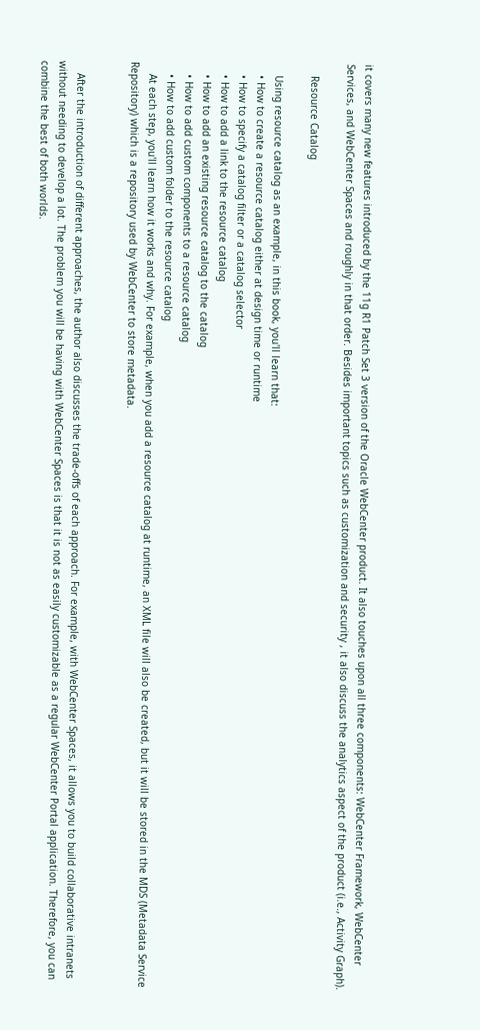it covers many new features introduced by the 11g R1 Patch Set 3 version of the Oracle WebCenter product. It also touches upon all three components: WebCenter Framework, WebCenter Services, and WebCenter Spaces and roughly in that order. Besides important topics such as customization and security , it also discuss the analytics aspect of the product (i.e., Activity Graph).

    Resource Catalog

    Using resource catalog as an example, in this book, you'll learn that:
    • How to create a resource catalog either at design time or runtime
    • How to specify a catalog filter or a catalog selector
    • How to add a link to the resource catalog
    • How to add an existing resource catalog to the catalog
    • How to add custom components to a resource catalog
    • How to add custom folder to the resource catalog
    At each step, you'll learn how it works and why. For example, when you add a resource catalog at runtime, an XML file will also be created, but it will be stored in the MDS (Metadata Service Repository) which is a repository used by WebCenter to store metadata.


    After the introduction of different approaches, the author also discusses the trade-offs of each approach. For example, with WebCenter Spaces, it allows you to build collaborative intranets without needing to develop a lot. The problem you will be having with WebCenter Spaces is that it is not as easily customizable as a regular WebCenter Portal application. Therefore, you can combine the best of both worlds.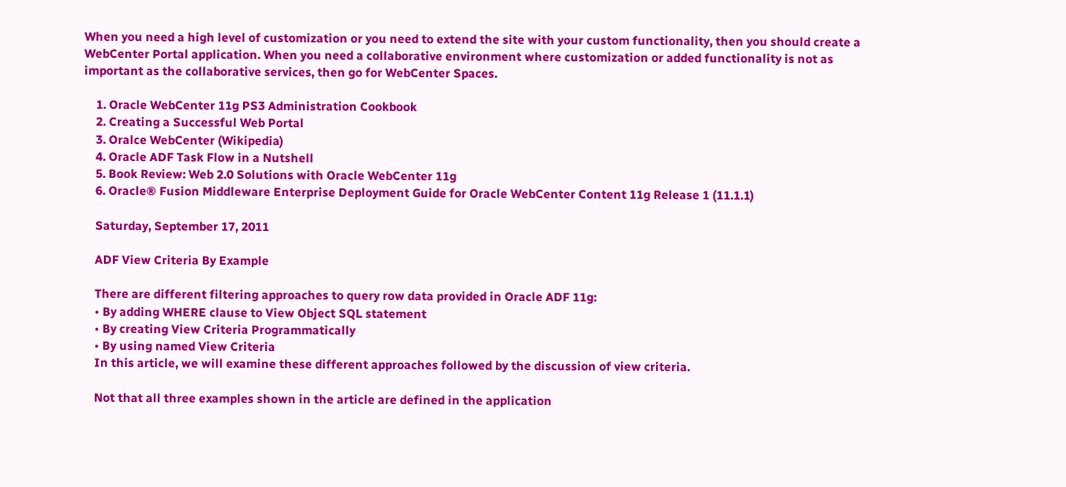When you need a high level of customization or you need to extend the site with your custom functionality, then you should create a WebCenter Portal application. When you need a collaborative environment where customization or added functionality is not as important as the collaborative services, then go for WebCenter Spaces.

    1. Oracle WebCenter 11g PS3 Administration Cookbook
    2. Creating a Successful Web Portal
    3. Oralce WebCenter (Wikipedia)
    4. Oracle ADF Task Flow in a Nutshell
    5. Book Review: Web 2.0 Solutions with Oracle WebCenter 11g
    6. Oracle® Fusion Middleware Enterprise Deployment Guide for Oracle WebCenter Content 11g Release 1 (11.1.1)

    Saturday, September 17, 2011

    ADF View Criteria By Example

    There are different filtering approaches to query row data provided in Oracle ADF 11g:
    • By adding WHERE clause to View Object SQL statement
    • By creating View Criteria Programmatically
    • By using named View Criteria
    In this article, we will examine these different approaches followed by the discussion of view criteria.

    Not that all three examples shown in the article are defined in the application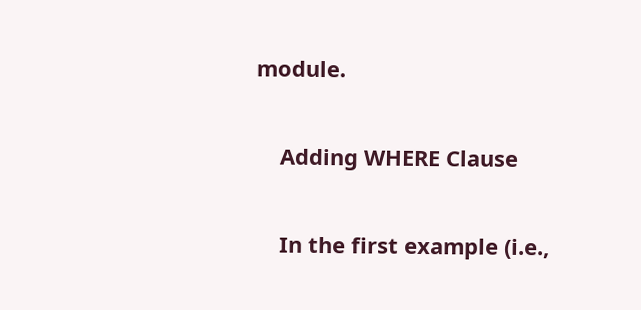module.

    Adding WHERE Clause

    In the first example (i.e.,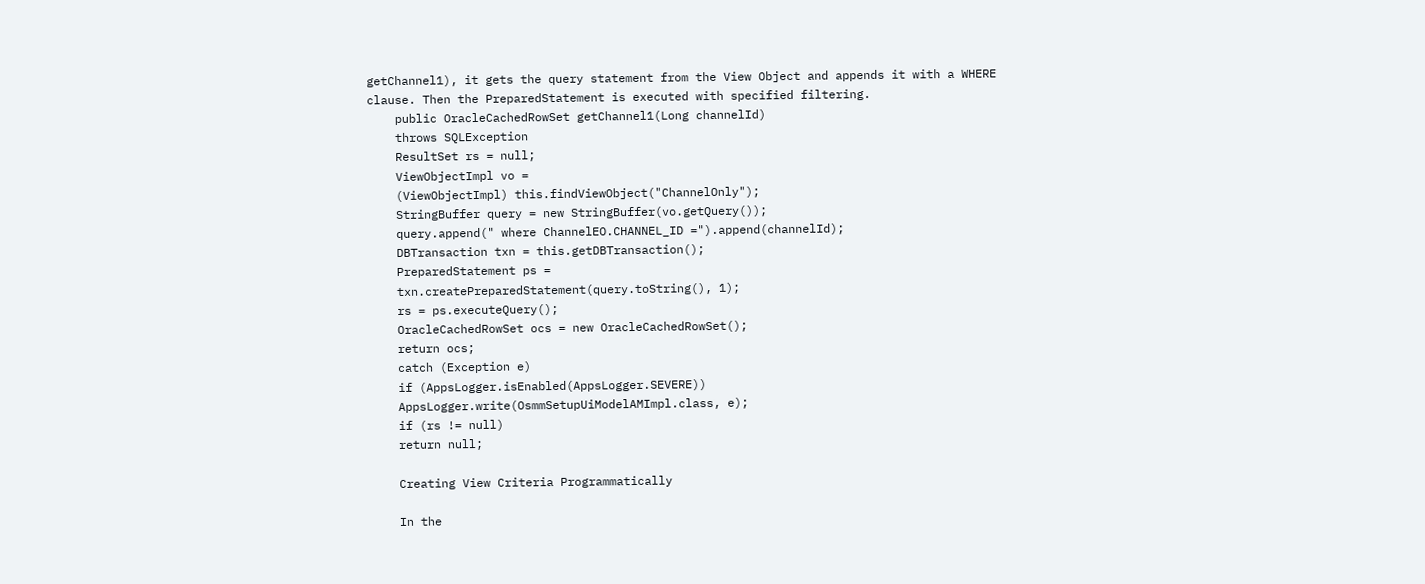getChannel1), it gets the query statement from the View Object and appends it with a WHERE clause. Then the PreparedStatement is executed with specified filtering.
    public OracleCachedRowSet getChannel1(Long channelId)
    throws SQLException
    ResultSet rs = null;
    ViewObjectImpl vo =
    (ViewObjectImpl) this.findViewObject("ChannelOnly");
    StringBuffer query = new StringBuffer(vo.getQuery());
    query.append(" where ChannelEO.CHANNEL_ID =").append(channelId);
    DBTransaction txn = this.getDBTransaction();
    PreparedStatement ps =
    txn.createPreparedStatement(query.toString(), 1);
    rs = ps.executeQuery();
    OracleCachedRowSet ocs = new OracleCachedRowSet();
    return ocs;
    catch (Exception e)
    if (AppsLogger.isEnabled(AppsLogger.SEVERE))
    AppsLogger.write(OsmmSetupUiModelAMImpl.class, e);
    if (rs != null)
    return null;

    Creating View Criteria Programmatically

    In the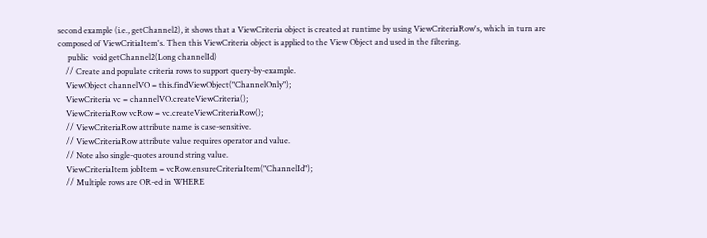second example (i.e., getChannel2), it shows that a ViewCriteria object is created at runtime by using ViewCriteriaRow's, which in turn are composed of ViewCritiaItem's. Then this ViewCriteria object is applied to the View Object and used in the filtering.
     public  void getChannel2(Long channelId)
    // Create and populate criteria rows to support query-by-example.
    ViewObject channelVO = this.findViewObject("ChannelOnly");
    ViewCriteria vc = channelVO.createViewCriteria();
    ViewCriteriaRow vcRow = vc.createViewCriteriaRow();
    // ViewCriteriaRow attribute name is case-sensitive.
    // ViewCriteriaRow attribute value requires operator and value.
    // Note also single-quotes around string value.
    ViewCriteriaItem jobItem = vcRow.ensureCriteriaItem("ChannelId");
    // Multiple rows are OR-ed in WHERE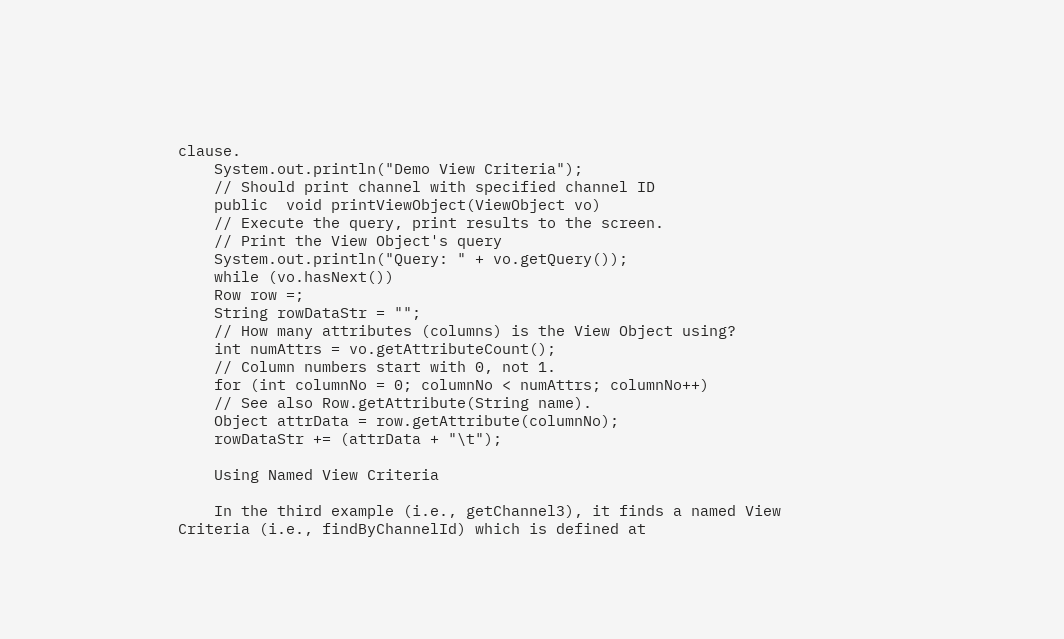clause.
    System.out.println("Demo View Criteria");
    // Should print channel with specified channel ID
    public  void printViewObject(ViewObject vo)
    // Execute the query, print results to the screen.
    // Print the View Object's query
    System.out.println("Query: " + vo.getQuery());
    while (vo.hasNext())
    Row row =;
    String rowDataStr = "";
    // How many attributes (columns) is the View Object using?
    int numAttrs = vo.getAttributeCount();
    // Column numbers start with 0, not 1.
    for (int columnNo = 0; columnNo < numAttrs; columnNo++)
    // See also Row.getAttribute(String name).
    Object attrData = row.getAttribute(columnNo);
    rowDataStr += (attrData + "\t");

    Using Named View Criteria

    In the third example (i.e., getChannel3), it finds a named View Criteria (i.e., findByChannelId) which is defined at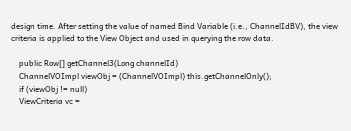design time. After setting the value of named Bind Variable (i.e., ChannelIdBV), the view criteria is applied to the View Object and used in querying the row data.

    public Row[] getChannel3(Long channelId)
    ChannelVOImpl viewObj = (ChannelVOImpl) this.getChannelOnly();
    if (viewObj != null)
    ViewCriteria vc =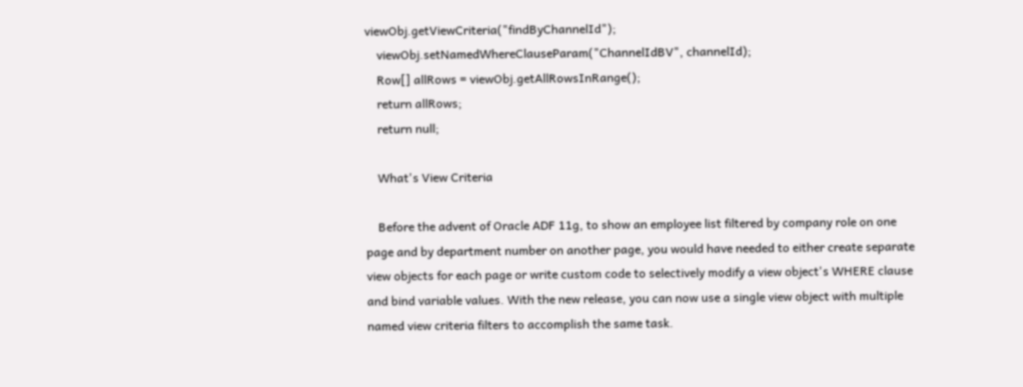viewObj.getViewCriteria("findByChannelId");
    viewObj.setNamedWhereClauseParam("ChannelIdBV", channelId);
    Row[] allRows = viewObj.getAllRowsInRange();
    return allRows;
    return null;

    What's View Criteria

    Before the advent of Oracle ADF 11g, to show an employee list filtered by company role on one page and by department number on another page, you would have needed to either create separate view objects for each page or write custom code to selectively modify a view object's WHERE clause and bind variable values. With the new release, you can now use a single view object with multiple named view criteria filters to accomplish the same task.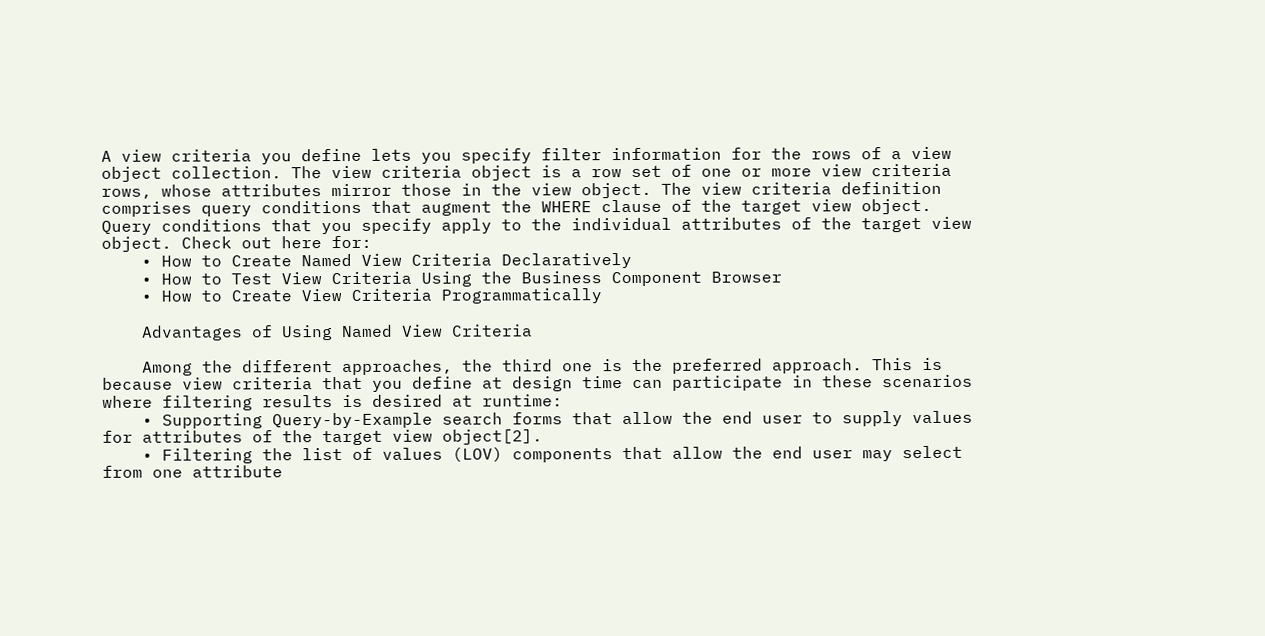A view criteria you define lets you specify filter information for the rows of a view object collection. The view criteria object is a row set of one or more view criteria rows, whose attributes mirror those in the view object. The view criteria definition comprises query conditions that augment the WHERE clause of the target view object. Query conditions that you specify apply to the individual attributes of the target view object. Check out here for:
    • How to Create Named View Criteria Declaratively
    • How to Test View Criteria Using the Business Component Browser
    • How to Create View Criteria Programmatically

    Advantages of Using Named View Criteria

    Among the different approaches, the third one is the preferred approach. This is because view criteria that you define at design time can participate in these scenarios where filtering results is desired at runtime:
    • Supporting Query-by-Example search forms that allow the end user to supply values for attributes of the target view object[2].
    • Filtering the list of values (LOV) components that allow the end user may select from one attribute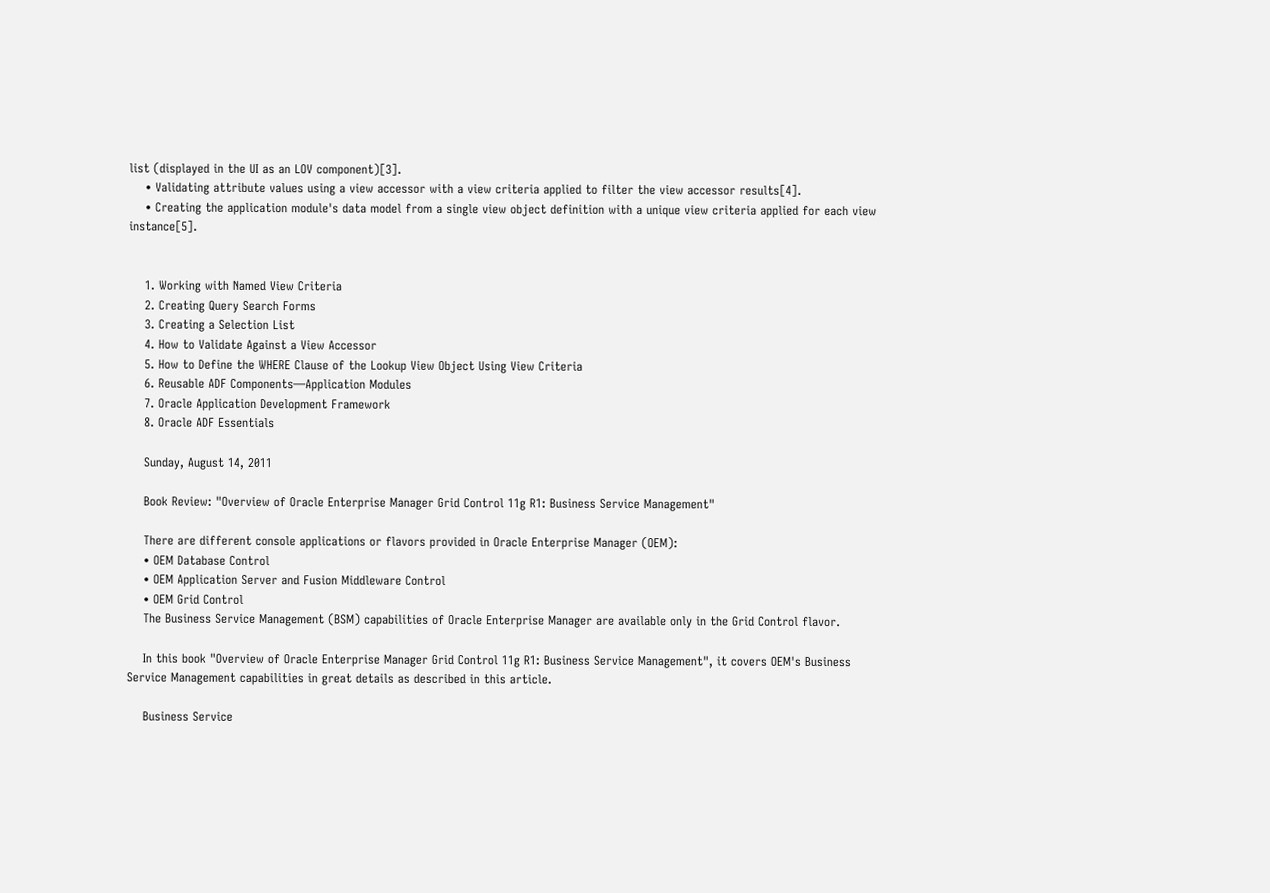list (displayed in the UI as an LOV component)[3].
    • Validating attribute values using a view accessor with a view criteria applied to filter the view accessor results[4].
    • Creating the application module's data model from a single view object definition with a unique view criteria applied for each view instance[5].


    1. Working with Named View Criteria
    2. Creating Query Search Forms
    3. Creating a Selection List
    4. How to Validate Against a View Accessor
    5. How to Define the WHERE Clause of the Lookup View Object Using View Criteria
    6. Reusable ADF Components—Application Modules
    7. Oracle Application Development Framework
    8. Oracle ADF Essentials

    Sunday, August 14, 2011

    Book Review: "Overview of Oracle Enterprise Manager Grid Control 11g R1: Business Service Management"

    There are different console applications or flavors provided in Oracle Enterprise Manager (OEM):
    • OEM Database Control
    • OEM Application Server and Fusion Middleware Control
    • OEM Grid Control
    The Business Service Management (BSM) capabilities of Oracle Enterprise Manager are available only in the Grid Control flavor.

    In this book "Overview of Oracle Enterprise Manager Grid Control 11g R1: Business Service Management", it covers OEM's Business Service Management capabilities in great details as described in this article.

    Business Service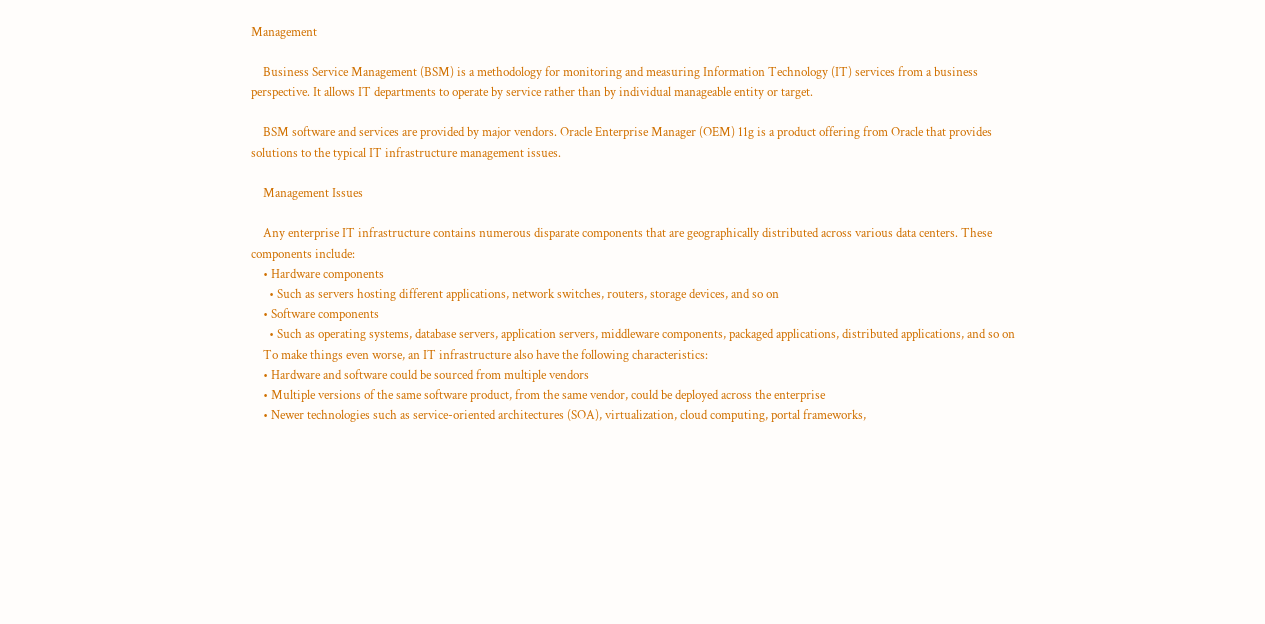Management

    Business Service Management (BSM) is a methodology for monitoring and measuring Information Technology (IT) services from a business perspective. It allows IT departments to operate by service rather than by individual manageable entity or target.

    BSM software and services are provided by major vendors. Oracle Enterprise Manager (OEM) 11g is a product offering from Oracle that provides solutions to the typical IT infrastructure management issues.

    Management Issues

    Any enterprise IT infrastructure contains numerous disparate components that are geographically distributed across various data centers. These components include:
    • Hardware components
      • Such as servers hosting different applications, network switches, routers, storage devices, and so on
    • Software components
      • Such as operating systems, database servers, application servers, middleware components, packaged applications, distributed applications, and so on
    To make things even worse, an IT infrastructure also have the following characteristics:
    • Hardware and software could be sourced from multiple vendors
    • Multiple versions of the same software product, from the same vendor, could be deployed across the enterprise
    • Newer technologies such as service-oriented architectures (SOA), virtualization, cloud computing, portal frameworks,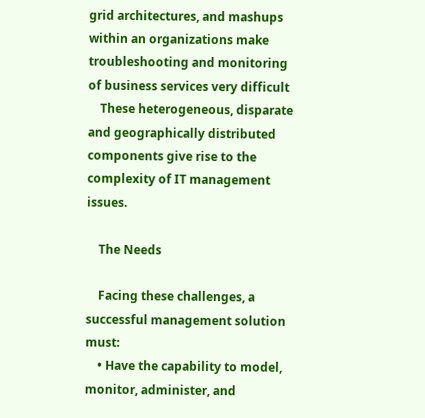grid architectures, and mashups within an organizations make troubleshooting and monitoring of business services very difficult
    These heterogeneous, disparate and geographically distributed components give rise to the complexity of IT management issues.

    The Needs

    Facing these challenges, a successful management solution must:
    • Have the capability to model, monitor, administer, and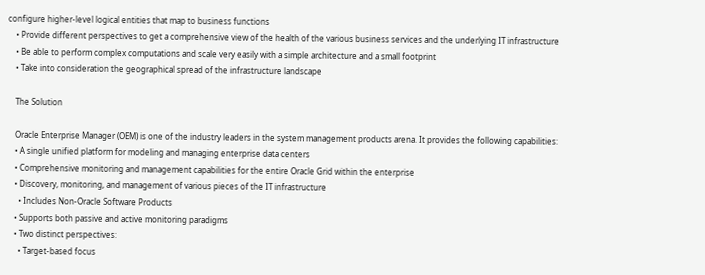configure higher-level logical entities that map to business functions
    • Provide different perspectives to get a comprehensive view of the health of the various business services and the underlying IT infrastructure
    • Be able to perform complex computations and scale very easily with a simple architecture and a small footprint
    • Take into consideration the geographical spread of the infrastructure landscape

    The Solution

    Oracle Enterprise Manager (OEM) is one of the industry leaders in the system management products arena. It provides the following capabilities:
    • A single unified platform for modeling and managing enterprise data centers
    • Comprehensive monitoring and management capabilities for the entire Oracle Grid within the enterprise
    • Discovery, monitoring, and management of various pieces of the IT infrastructure
      • Includes Non-Oracle Software Products
    • Supports both passive and active monitoring paradigms
    • Two distinct perspectives:
      • Target-based focus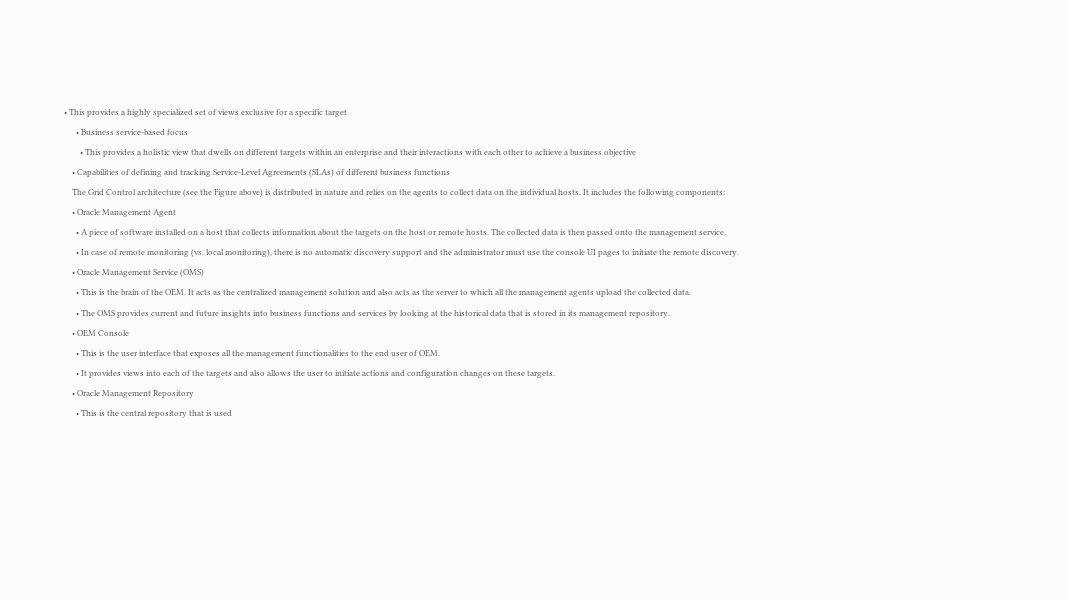• This provides a highly specialized set of views exclusive for a specific target
      • Business service-based focus
        • This provides a holistic view that dwells on different targets within an enterprise and their interactions with each other to achieve a business objective
    • Capabilities of defining and tracking Service-Level Agreements (SLAs) of different business functions
    The Grid Control architecture (see the Figure above) is distributed in nature and relies on the agents to collect data on the individual hosts. It includes the following components:
    • Oracle Management Agent
      • A piece of software installed on a host that collects information about the targets on the host or remote hosts. The collected data is then passed onto the management service.
      • In case of remote monitoring (vs. local monitoring), there is no automatic discovery support and the administrator must use the console UI pages to initiate the remote discovery.
    • Oracle Management Service (OMS)
      • This is the brain of the OEM. It acts as the centralized management solution and also acts as the server to which all the management agents upload the collected data.
      • The OMS provides current and future insights into business functions and services by looking at the historical data that is stored in its management repository.
    • OEM Console
      • This is the user interface that exposes all the management functionalities to the end user of OEM.
      • It provides views into each of the targets and also allows the user to initiate actions and configuration changes on these targets.
    • Oracle Management Repository
      • This is the central repository that is used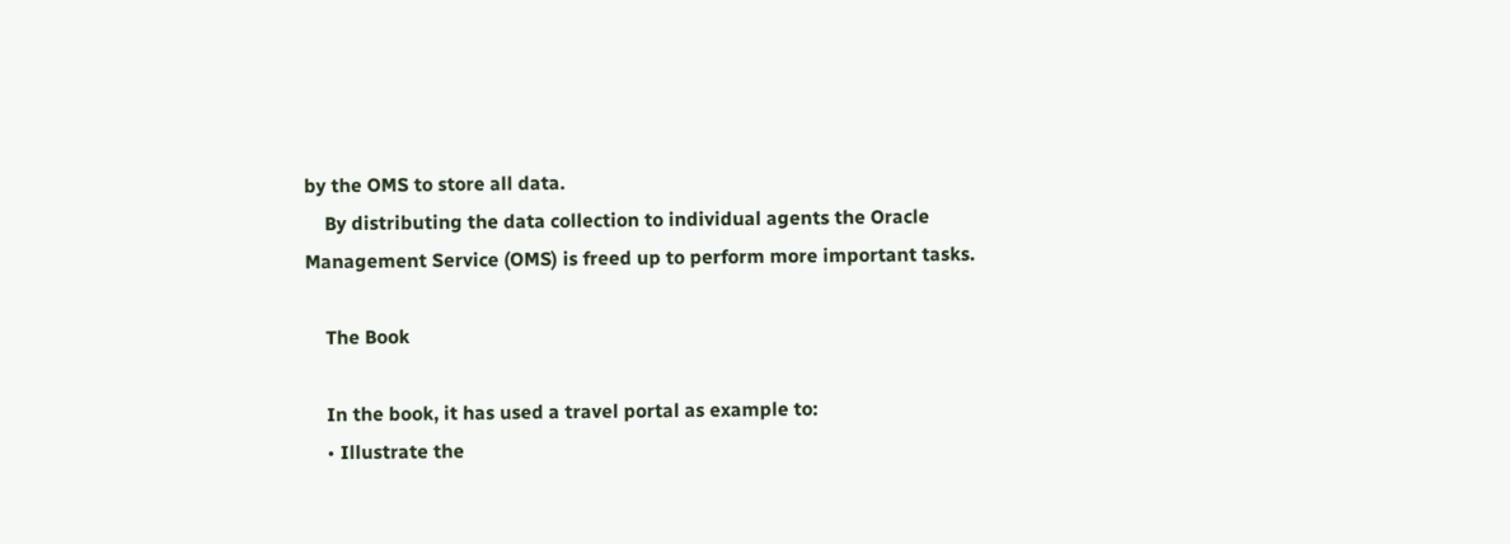by the OMS to store all data.
    By distributing the data collection to individual agents the Oracle Management Service (OMS) is freed up to perform more important tasks.

    The Book

    In the book, it has used a travel portal as example to:
    • Illustrate the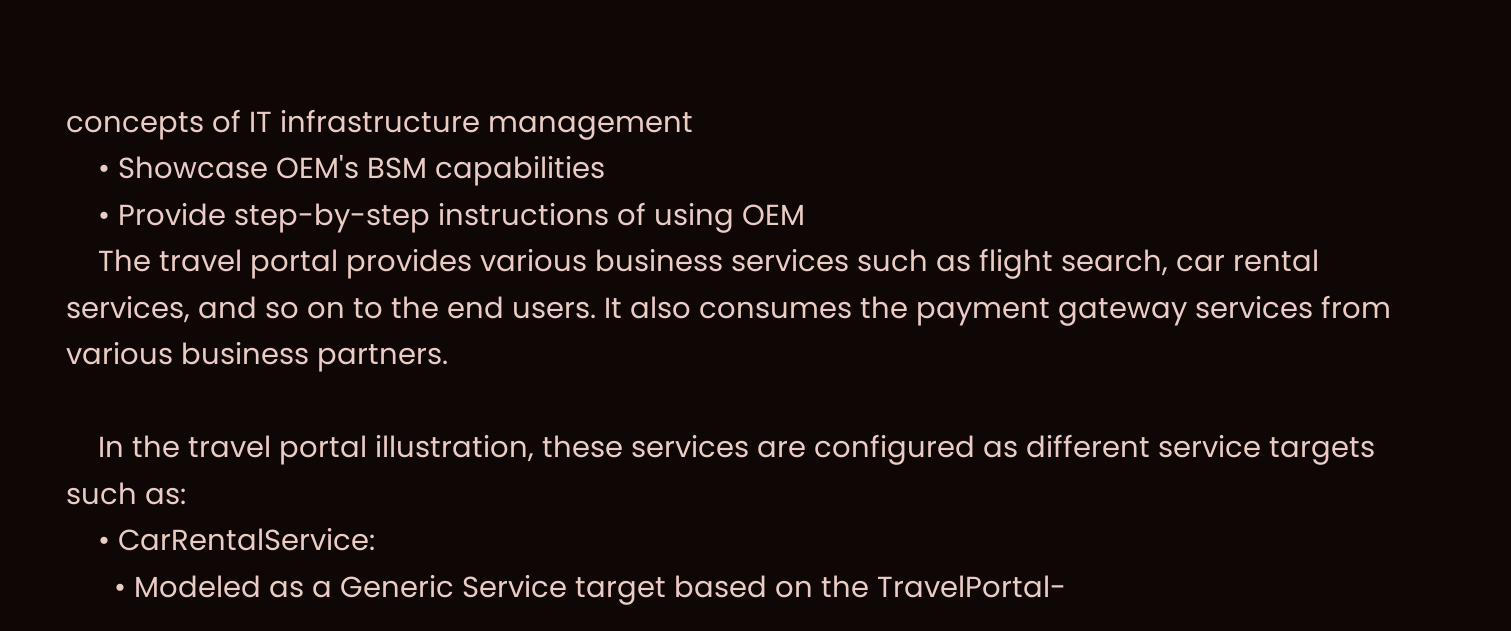concepts of IT infrastructure management
    • Showcase OEM's BSM capabilities
    • Provide step-by-step instructions of using OEM
    The travel portal provides various business services such as flight search, car rental services, and so on to the end users. It also consumes the payment gateway services from various business partners.

    In the travel portal illustration, these services are configured as different service targets such as:
    • CarRentalService:
      • Modeled as a Generic Service target based on the TravelPortal-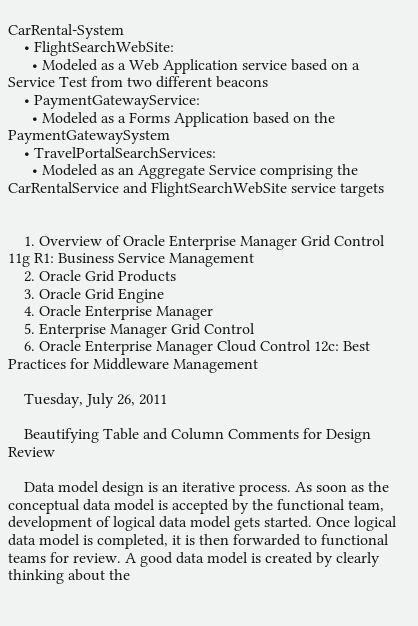CarRental-System
    • FlightSearchWebSite:
      • Modeled as a Web Application service based on a Service Test from two different beacons
    • PaymentGatewayService:
      • Modeled as a Forms Application based on the PaymentGatewaySystem
    • TravelPortalSearchServices:
      • Modeled as an Aggregate Service comprising the CarRentalService and FlightSearchWebSite service targets


    1. Overview of Oracle Enterprise Manager Grid Control 11g R1: Business Service Management
    2. Oracle Grid Products
    3. Oracle Grid Engine
    4. Oracle Enterprise Manager
    5. Enterprise Manager Grid Control
    6. Oracle Enterprise Manager Cloud Control 12c: Best Practices for Middleware Management

    Tuesday, July 26, 2011

    Beautifying Table and Column Comments for Design Review

    Data model design is an iterative process. As soon as the conceptual data model is accepted by the functional team, development of logical data model gets started. Once logical data model is completed, it is then forwarded to functional teams for review. A good data model is created by clearly thinking about the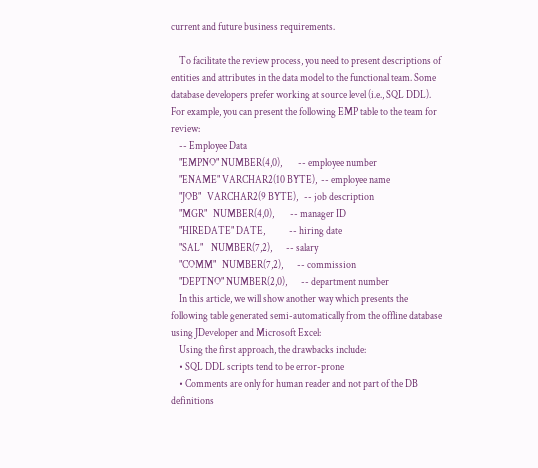current and future business requirements.

    To facilitate the review process, you need to present descriptions of entities and attributes in the data model to the functional team. Some database developers prefer working at source level (i.e., SQL DDL). For example, you can present the following EMP table to the team for review:
    -- Employee Data
    "EMPNO" NUMBER(4,0),        -- employee number
    "ENAME" VARCHAR2(10 BYTE),  -- employee name
    "JOB"   VARCHAR2(9 BYTE),   -- job description
    "MGR"   NUMBER(4,0),        -- manager ID
    "HIREDATE" DATE,            -- hiring date
    "SAL"    NUMBER(7,2),       -- salary
    "COMM"   NUMBER(7,2),       -- commission
    "DEPTNO" NUMBER(2,0),       -- department number
    In this article, we will show another way which presents the following table generated semi-automatically from the offline database using JDeveloper and Microsoft Excel:
    Using the first approach, the drawbacks include:
    • SQL DDL scripts tend to be error-prone
    • Comments are only for human reader and not part of the DB definitions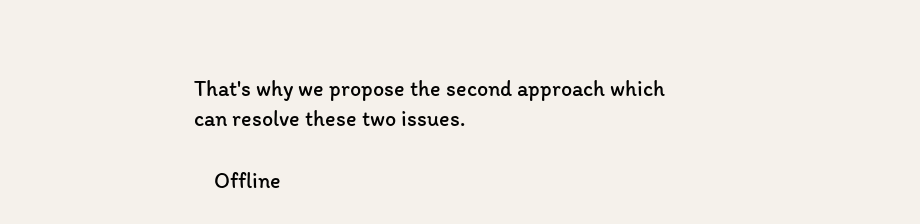That's why we propose the second approach which can resolve these two issues.

    Offline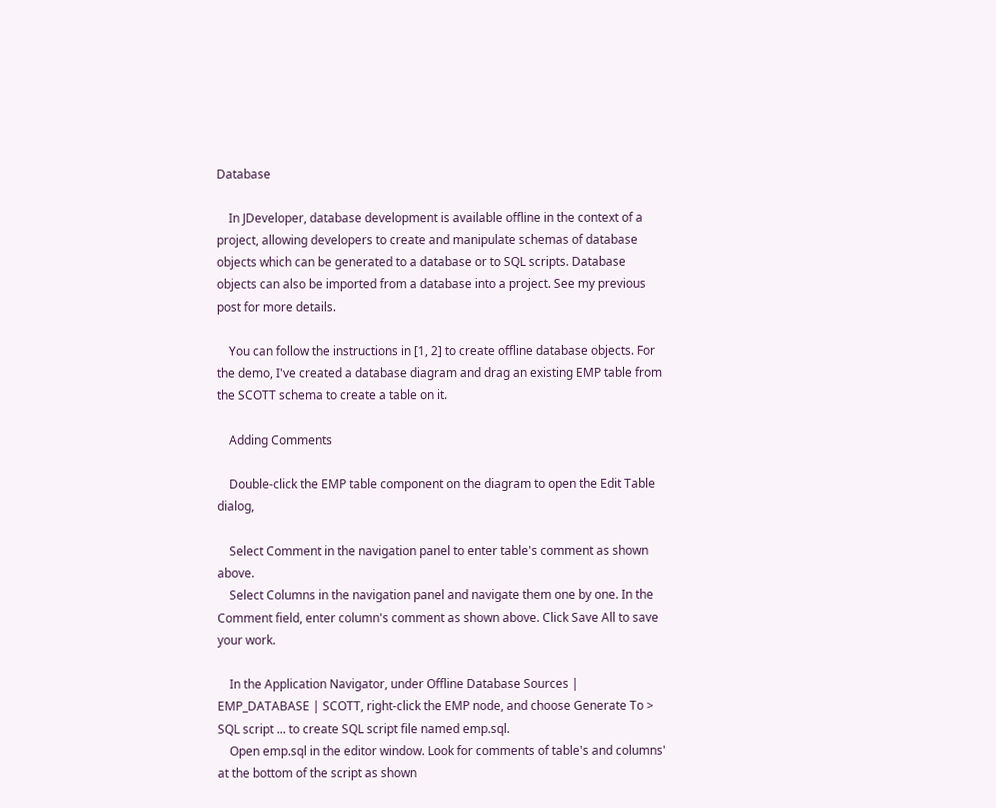Database

    In JDeveloper, database development is available offline in the context of a project, allowing developers to create and manipulate schemas of database objects which can be generated to a database or to SQL scripts. Database objects can also be imported from a database into a project. See my previous post for more details.

    You can follow the instructions in [1, 2] to create offline database objects. For the demo, I've created a database diagram and drag an existing EMP table from the SCOTT schema to create a table on it.

    Adding Comments

    Double-click the EMP table component on the diagram to open the Edit Table dialog,

    Select Comment in the navigation panel to enter table's comment as shown above.
    Select Columns in the navigation panel and navigate them one by one. In the Comment field, enter column's comment as shown above. Click Save All to save your work.

    In the Application Navigator, under Offline Database Sources | EMP_DATABASE | SCOTT, right-click the EMP node, and choose Generate To > SQL script ... to create SQL script file named emp.sql.
    Open emp.sql in the editor window. Look for comments of table's and columns' at the bottom of the script as shown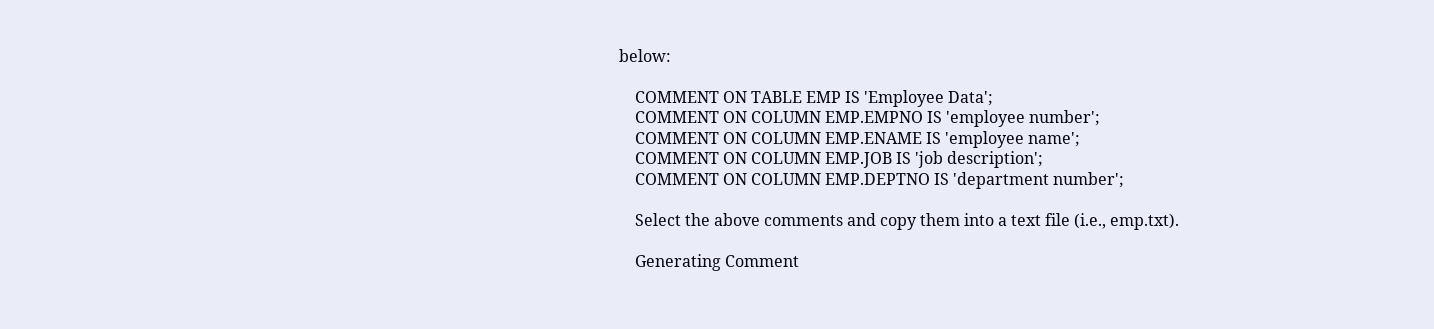below:

    COMMENT ON TABLE EMP IS 'Employee Data';
    COMMENT ON COLUMN EMP.EMPNO IS 'employee number';
    COMMENT ON COLUMN EMP.ENAME IS 'employee name';
    COMMENT ON COLUMN EMP.JOB IS 'job description';
    COMMENT ON COLUMN EMP.DEPTNO IS 'department number';

    Select the above comments and copy them into a text file (i.e., emp.txt).

    Generating Comment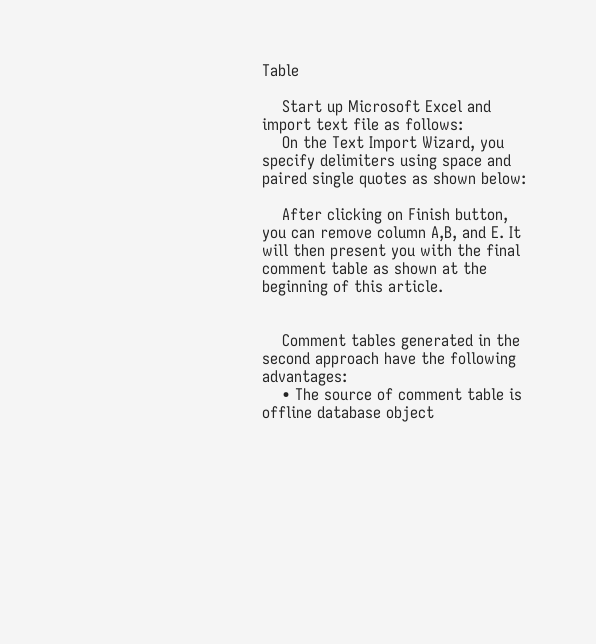Table

    Start up Microsoft Excel and import text file as follows:
    On the Text Import Wizard, you specify delimiters using space and paired single quotes as shown below:

    After clicking on Finish button, you can remove column A,B, and E. It will then present you with the final comment table as shown at the beginning of this article.


    Comment tables generated in the second approach have the following advantages:
    • The source of comment table is offline database object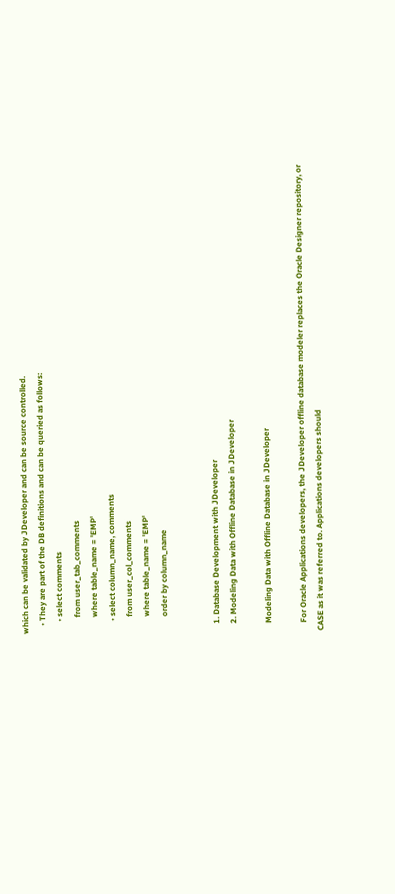which can be validated by JDeveloper and can be source controlled.
    • They are part of the DB definitions and can be queried as follows:
      • select comments
        from user_tab_comments
        where table_name = 'EMP'
      • select column_name, comments
        from user_col_comments
        where table_name = 'EMP'
        order by column_name


    1. Database Development with JDeveloper
    2. Modeling Data with Offline Database in JDeveloper

    Modeling Data with Offline Database in JDeveloper

    For Oracle Applications developers, the JDeveloper offline database modeler replaces the Oracle Designer repository, or CASE as it was referred to. Applications developers should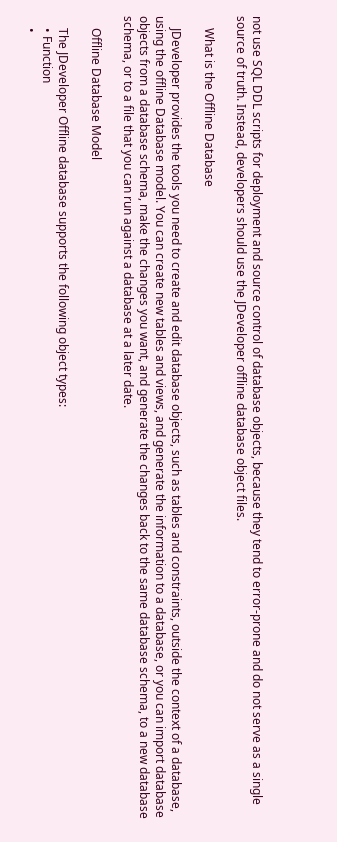not use SQL DDL scripts for deployment and source control of database objects, because they tend to error-prone and do not serve as a single source of truth. Instead, developers should use the JDeveloper offline database object files.

    What is the Offline Database

    JDeveloper provides the tools you need to create and edit database objects, such as tables and constraints, outside the context of a database, using the offline Database model. You can create new tables and views, and generate the information to a database, or you can import database objects from a database schema, make the changes you want, and generate the changes back to the same database schema, to a new database schema, or to a file that you can run against a database at a later date.

    Offline Database Model

    The JDeveloper Offline database supports the following object types:
    • Function
    •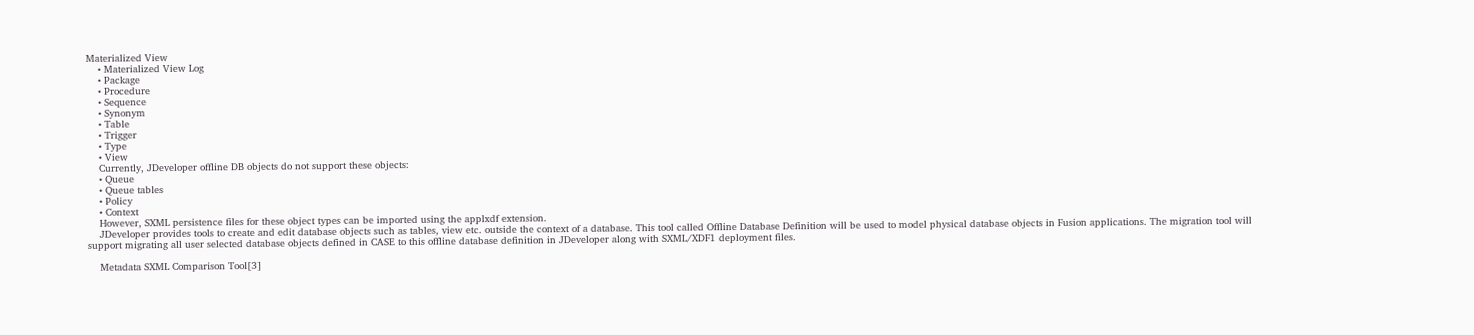Materialized View
    • Materialized View Log
    • Package
    • Procedure
    • Sequence
    • Synonym
    • Table
    • Trigger
    • Type
    • View
    Currently, JDeveloper offline DB objects do not support these objects:
    • Queue
    • Queue tables
    • Policy
    • Context
    However, SXML persistence files for these object types can be imported using the applxdf extension.
    JDeveloper provides tools to create and edit database objects such as tables, view etc. outside the context of a database. This tool called Offline Database Definition will be used to model physical database objects in Fusion applications. The migration tool will support migrating all user selected database objects defined in CASE to this offline database definition in JDeveloper along with SXML/XDF1 deployment files.

    Metadata SXML Comparison Tool[3]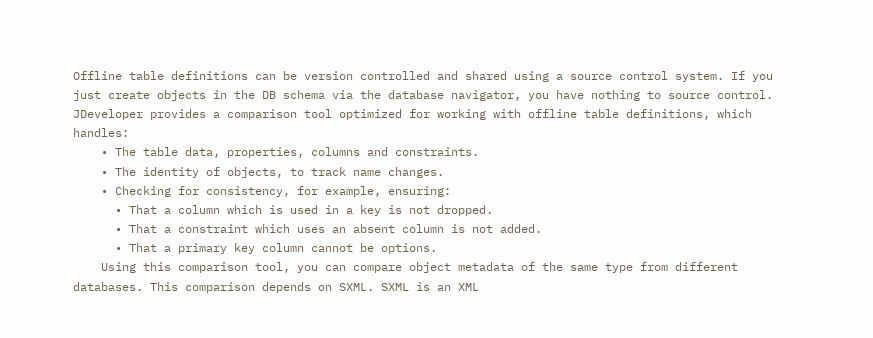Offline table definitions can be version controlled and shared using a source control system. If you just create objects in the DB schema via the database navigator, you have nothing to source control. JDeveloper provides a comparison tool optimized for working with offline table definitions, which handles:
    • The table data, properties, columns and constraints.
    • The identity of objects, to track name changes.
    • Checking for consistency, for example, ensuring:
      • That a column which is used in a key is not dropped.
      • That a constraint which uses an absent column is not added.
      • That a primary key column cannot be options.
    Using this comparison tool, you can compare object metadata of the same type from different databases. This comparison depends on SXML. SXML is an XML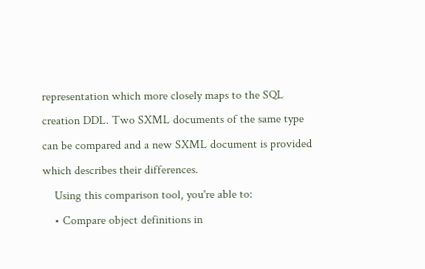representation which more closely maps to the SQL creation DDL. Two SXML documents of the same type can be compared and a new SXML document is provided which describes their differences.
    Using this comparison tool, you're able to:
    • Compare object definitions in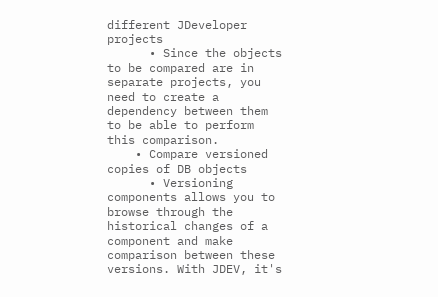different JDeveloper projects
      • Since the objects to be compared are in separate projects, you need to create a dependency between them to be able to perform this comparison.
    • Compare versioned copies of DB objects
      • Versioning components allows you to browse through the historical changes of a component and make comparison between these versions. With JDEV, it's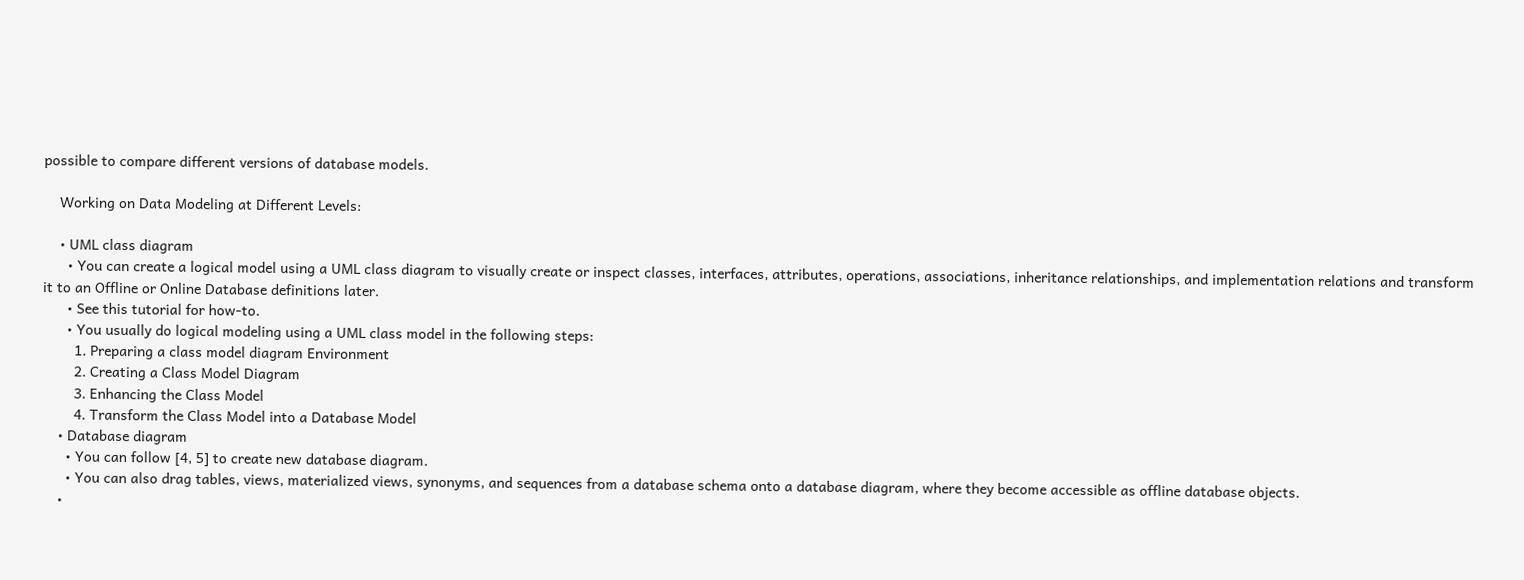possible to compare different versions of database models.

    Working on Data Modeling at Different Levels:

    • UML class diagram
      • You can create a logical model using a UML class diagram to visually create or inspect classes, interfaces, attributes, operations, associations, inheritance relationships, and implementation relations and transform it to an Offline or Online Database definitions later.
      • See this tutorial for how-to.
      • You usually do logical modeling using a UML class model in the following steps:
        1. Preparing a class model diagram Environment
        2. Creating a Class Model Diagram
        3. Enhancing the Class Model
        4. Transform the Class Model into a Database Model
    • Database diagram
      • You can follow [4, 5] to create new database diagram.
      • You can also drag tables, views, materialized views, synonyms, and sequences from a database schema onto a database diagram, where they become accessible as offline database objects.
    •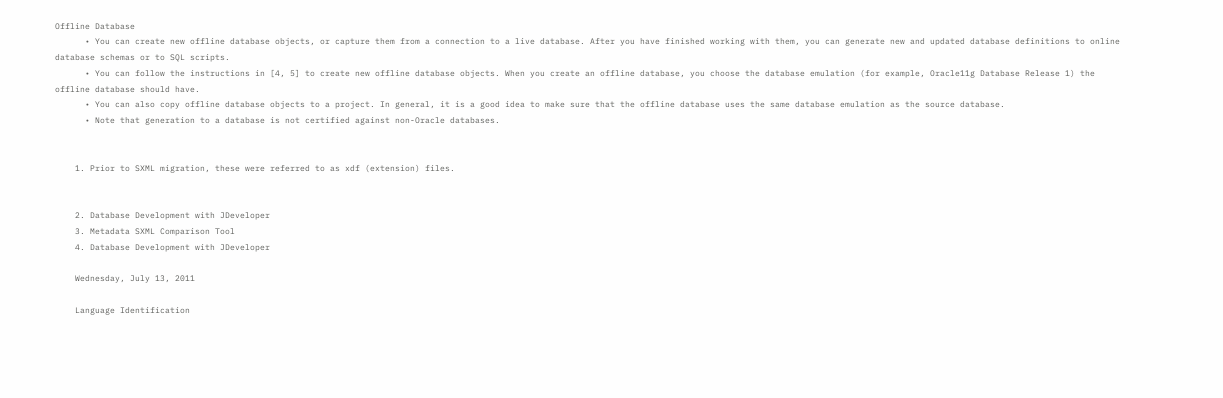Offline Database
      • You can create new offline database objects, or capture them from a connection to a live database. After you have finished working with them, you can generate new and updated database definitions to online database schemas or to SQL scripts.
      • You can follow the instructions in [4, 5] to create new offline database objects. When you create an offline database, you choose the database emulation (for example, Oracle11g Database Release 1) the offline database should have.
      • You can also copy offline database objects to a project. In general, it is a good idea to make sure that the offline database uses the same database emulation as the source database.
      • Note that generation to a database is not certified against non-Oracle databases.


    1. Prior to SXML migration, these were referred to as xdf (extension) files.


    2. Database Development with JDeveloper
    3. Metadata SXML Comparison Tool
    4. Database Development with JDeveloper

    Wednesday, July 13, 2011

    Language Identification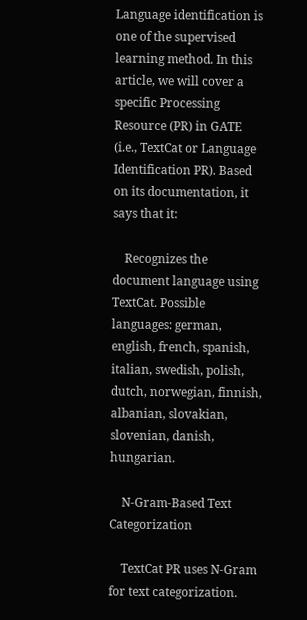Language identification is one of the supervised learning method. In this article, we will cover a specific Processing Resource (PR) in GATE (i.e., TextCat or Language Identification PR). Based on its documentation, it says that it:

    Recognizes the document language using TextCat. Possible languages: german, english, french, spanish, italian, swedish, polish, dutch, norwegian, finnish, albanian, slovakian, slovenian, danish, hungarian.

    N-Gram-Based Text Categorization

    TextCat PR uses N-Gram for text categorization.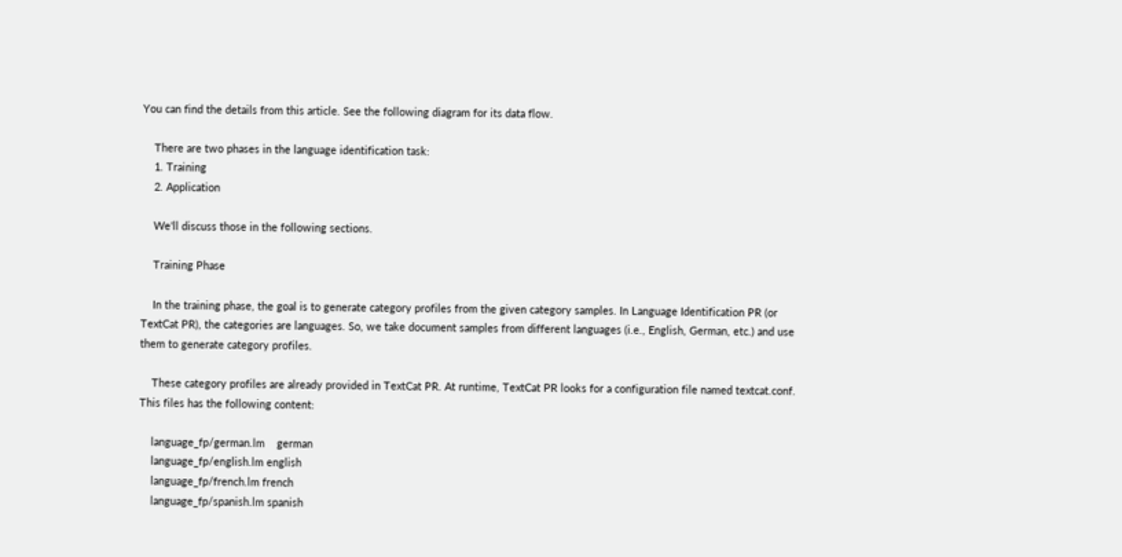You can find the details from this article. See the following diagram for its data flow.

    There are two phases in the language identification task:
    1. Training
    2. Application

    We'll discuss those in the following sections.

    Training Phase

    In the training phase, the goal is to generate category profiles from the given category samples. In Language Identification PR (or TextCat PR), the categories are languages. So, we take document samples from different languages (i.e., English, German, etc.) and use them to generate category profiles.

    These category profiles are already provided in TextCat PR. At runtime, TextCat PR looks for a configuration file named textcat.conf. This files has the following content:

    language_fp/german.lm    german
    language_fp/english.lm english
    language_fp/french.lm french
    language_fp/spanish.lm spanish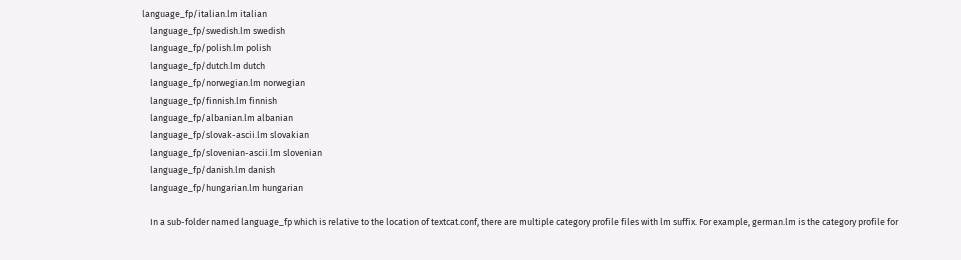language_fp/italian.lm italian
    language_fp/swedish.lm swedish
    language_fp/polish.lm polish
    language_fp/dutch.lm dutch
    language_fp/norwegian.lm norwegian
    language_fp/finnish.lm finnish
    language_fp/albanian.lm albanian
    language_fp/slovak-ascii.lm slovakian
    language_fp/slovenian-ascii.lm slovenian
    language_fp/danish.lm danish
    language_fp/hungarian.lm hungarian

    In a sub-folder named language_fp which is relative to the location of textcat.conf, there are multiple category profile files with lm suffix. For example, german.lm is the category profile for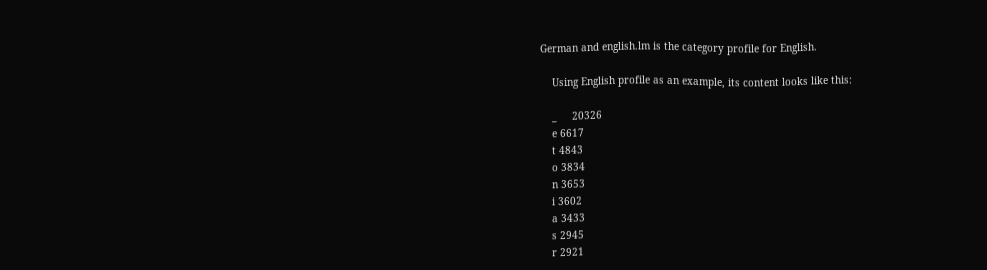German and english.lm is the category profile for English.

    Using English profile as an example, its content looks like this:

    _     20326
    e 6617
    t 4843
    o 3834
    n 3653
    i 3602
    a 3433
    s 2945
    r 2921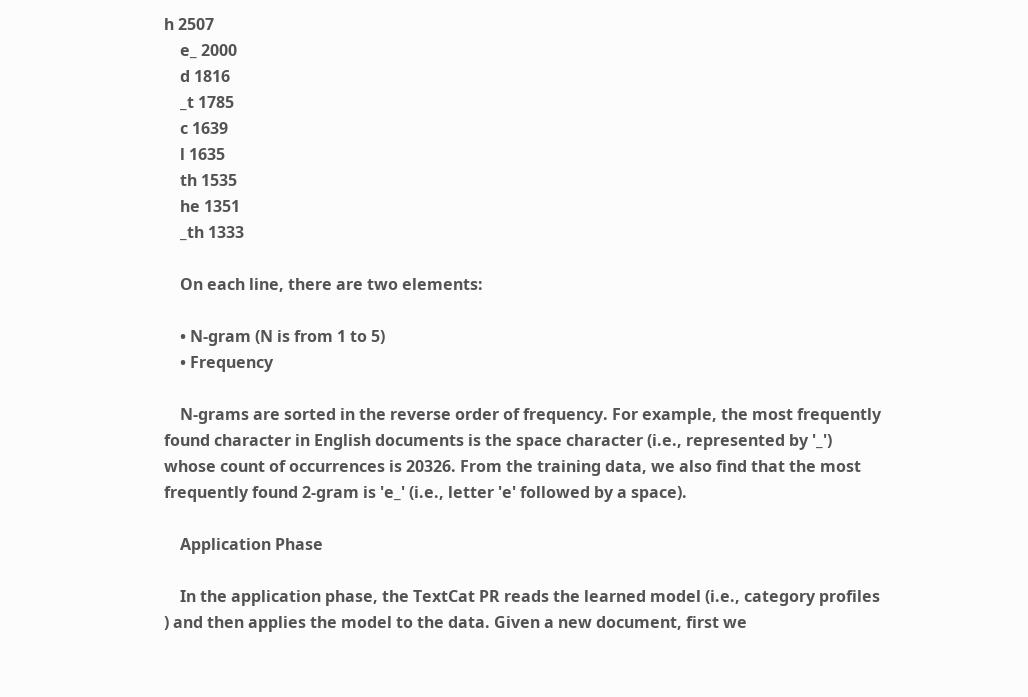h 2507
    e_ 2000
    d 1816
    _t 1785
    c 1639
    l 1635
    th 1535
    he 1351
    _th 1333

    On each line, there are two elements:

    • N-gram (N is from 1 to 5)
    • Frequency

    N-grams are sorted in the reverse order of frequency. For example, the most frequently found character in English documents is the space character (i.e., represented by '_') whose count of occurrences is 20326. From the training data, we also find that the most frequently found 2-gram is 'e_' (i.e., letter 'e' followed by a space).

    Application Phase

    In the application phase, the TextCat PR reads the learned model (i.e., category profiles ) and then applies the model to the data. Given a new document, first we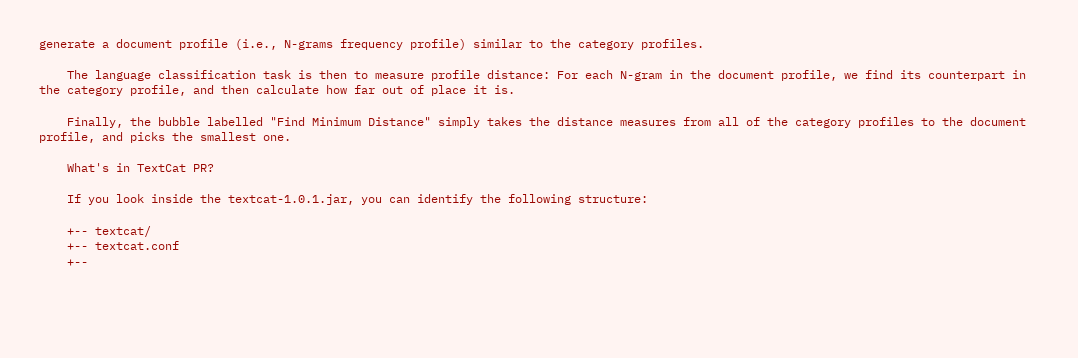generate a document profile (i.e., N-grams frequency profile) similar to the category profiles.

    The language classification task is then to measure profile distance: For each N-gram in the document profile, we find its counterpart in the category profile, and then calculate how far out of place it is.

    Finally, the bubble labelled "Find Minimum Distance" simply takes the distance measures from all of the category profiles to the document profile, and picks the smallest one.

    What's in TextCat PR?

    If you look inside the textcat-1.0.1.jar, you can identify the following structure:

    +-- textcat/
    +-- textcat.conf
    +--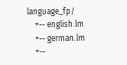language_fp/
    +-- english.lm
    +-- german.lm
    +--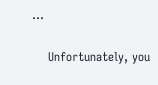...

    Unfortunately, you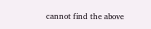cannot find the above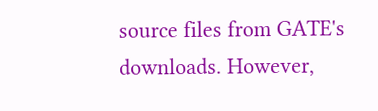source files from GATE's downloads. However,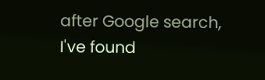after Google search, I've found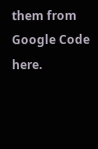them from Google Code here.